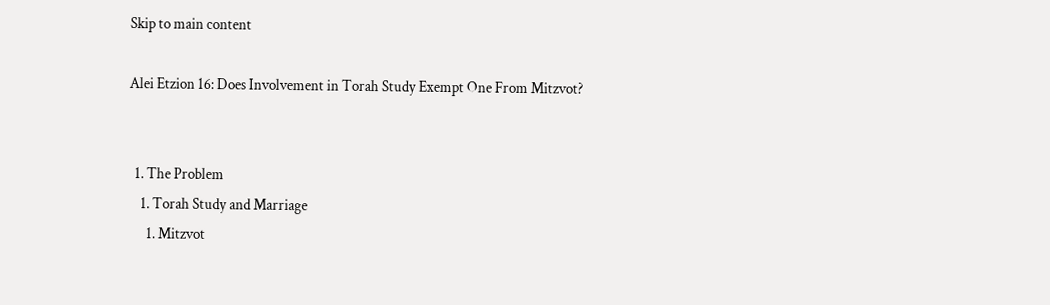Skip to main content

Alei Etzion 16: Does Involvement in Torah Study Exempt One From Mitzvot?


  1. The Problem
    1. Torah Study and Marriage
      1. Mitzvot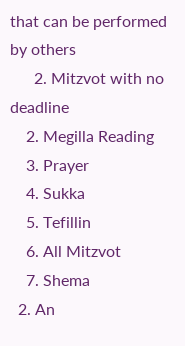that can be performed by others
      2. Mitzvot with no deadline
    2. Megilla Reading
    3. Prayer
    4. Sukka
    5. Tefillin
    6. All Mitzvot
    7. Shema
  2. An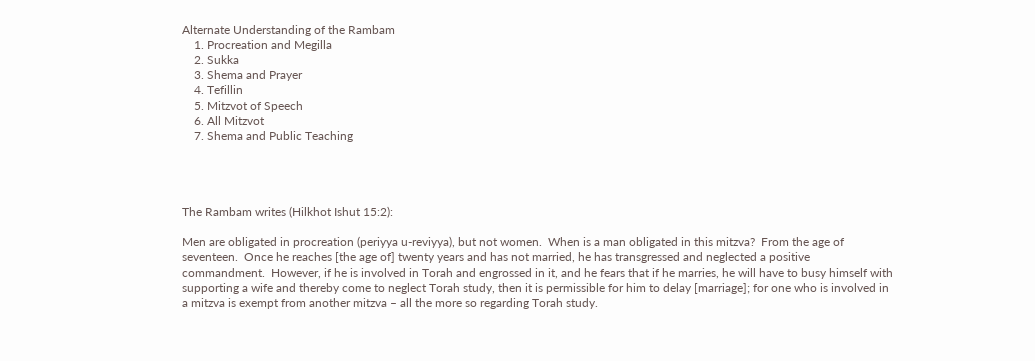Alternate Understanding of the Rambam
    1. Procreation and Megilla
    2. Sukka
    3. Shema and Prayer
    4. Tefillin
    5. Mitzvot of Speech
    6. All Mitzvot
    7. Shema and Public Teaching




The Rambam writes (Hilkhot Ishut 15:2):

Men are obligated in procreation (periyya u-reviyya), but not women.  When is a man obligated in this mitzva?  From the age of seventeen.  Once he reaches [the age of] twenty years and has not married, he has transgressed and neglected a positive commandment.  However, if he is involved in Torah and engrossed in it, and he fears that if he marries, he will have to busy himself with supporting a wife and thereby come to neglect Torah study, then it is permissible for him to delay [marriage]; for one who is involved in a mitzva is exempt from another mitzva – all the more so regarding Torah study.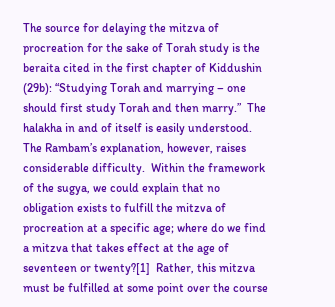The source for delaying the mitzva of procreation for the sake of Torah study is the beraita cited in the first chapter of Kiddushin (29b): “Studying Torah and marrying – one should first study Torah and then marry.”  The halakha in and of itself is easily understood.  The Rambam’s explanation, however, raises considerable difficulty.  Within the framework of the sugya, we could explain that no obligation exists to fulfill the mitzva of procreation at a specific age; where do we find a mitzva that takes effect at the age of seventeen or twenty?[1]  Rather, this mitzva must be fulfilled at some point over the course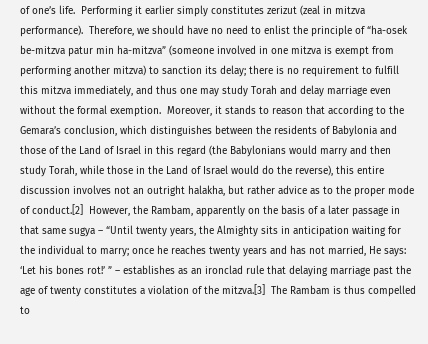of one’s life.  Performing it earlier simply constitutes zerizut (zeal in mitzva performance).  Therefore, we should have no need to enlist the principle of “ha-osek be-mitzva patur min ha-mitzva” (someone involved in one mitzva is exempt from performing another mitzva) to sanction its delay; there is no requirement to fulfill this mitzva immediately, and thus one may study Torah and delay marriage even without the formal exemption.  Moreover, it stands to reason that according to the Gemara’s conclusion, which distinguishes between the residents of Babylonia and those of the Land of Israel in this regard (the Babylonians would marry and then study Torah, while those in the Land of Israel would do the reverse), this entire discussion involves not an outright halakha, but rather advice as to the proper mode of conduct.[2]  However, the Rambam, apparently on the basis of a later passage in that same sugya – “Until twenty years, the Almighty sits in anticipation waiting for the individual to marry; once he reaches twenty years and has not married, He says: ‘Let his bones rot!’ ” – establishes as an ironclad rule that delaying marriage past the age of twenty constitutes a violation of the mitzva.[3]  The Rambam is thus compelled to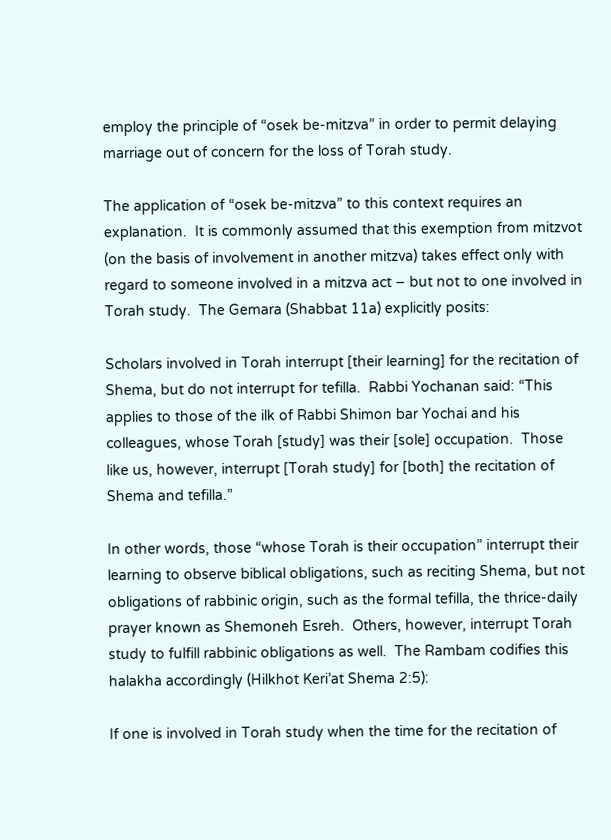employ the principle of “osek be-mitzva” in order to permit delaying marriage out of concern for the loss of Torah study.

The application of “osek be-mitzva” to this context requires an explanation.  It is commonly assumed that this exemption from mitzvot (on the basis of involvement in another mitzva) takes effect only with regard to someone involved in a mitzva act – but not to one involved in Torah study.  The Gemara (Shabbat 11a) explicitly posits:

Scholars involved in Torah interrupt [their learning] for the recitation of Shema, but do not interrupt for tefilla.  Rabbi Yochanan said: “This applies to those of the ilk of Rabbi Shimon bar Yochai and his colleagues, whose Torah [study] was their [sole] occupation.  Those like us, however, interrupt [Torah study] for [both] the recitation of Shema and tefilla.”

In other words, those “whose Torah is their occupation” interrupt their learning to observe biblical obligations, such as reciting Shema, but not obligations of rabbinic origin, such as the formal tefilla, the thrice-daily prayer known as Shemoneh Esreh.  Others, however, interrupt Torah study to fulfill rabbinic obligations as well.  The Rambam codifies this halakha accordingly (Hilkhot Keri’at Shema 2:5):

If one is involved in Torah study when the time for the recitation of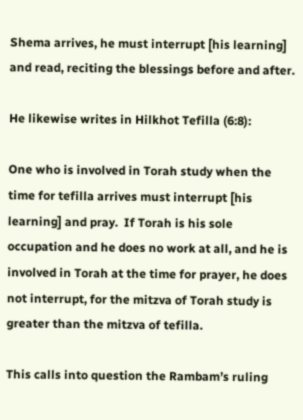Shema arrives, he must interrupt [his learning] and read, reciting the blessings before and after.

He likewise writes in Hilkhot Tefilla (6:8):

One who is involved in Torah study when the time for tefilla arrives must interrupt [his learning] and pray.  If Torah is his sole occupation and he does no work at all, and he is involved in Torah at the time for prayer, he does not interrupt, for the mitzva of Torah study is greater than the mitzva of tefilla.

This calls into question the Rambam’s ruling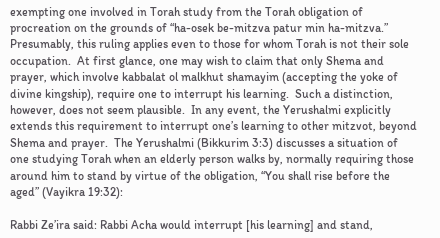exempting one involved in Torah study from the Torah obligation of procreation on the grounds of “ha-osek be-mitzva patur min ha-mitzva.”  Presumably, this ruling applies even to those for whom Torah is not their sole occupation.  At first glance, one may wish to claim that only Shema and prayer, which involve kabbalat ol malkhut shamayim (accepting the yoke of divine kingship), require one to interrupt his learning.  Such a distinction, however, does not seem plausible.  In any event, the Yerushalmi explicitly extends this requirement to interrupt one’s learning to other mitzvot, beyond Shema and prayer.  The Yerushalmi (Bikkurim 3:3) discusses a situation of one studying Torah when an elderly person walks by, normally requiring those around him to stand by virtue of the obligation, “You shall rise before the aged” (Vayikra 19:32):

Rabbi Ze’ira said: Rabbi Acha would interrupt [his learning] and stand,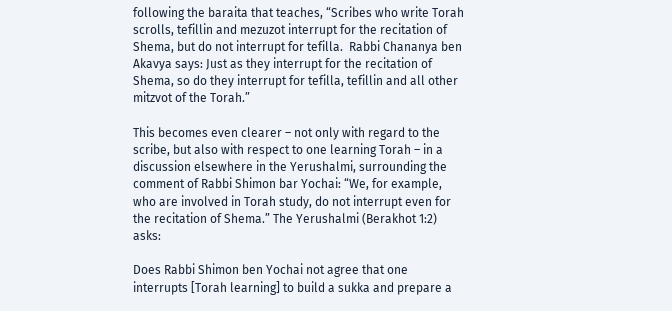following the baraita that teaches, “Scribes who write Torah scrolls, tefillin and mezuzot interrupt for the recitation of Shema, but do not interrupt for tefilla.  Rabbi Chananya ben Akavya says: Just as they interrupt for the recitation of Shema, so do they interrupt for tefilla, tefillin and all other mitzvot of the Torah.”

This becomes even clearer – not only with regard to the scribe, but also with respect to one learning Torah – in a discussion elsewhere in the Yerushalmi, surrounding the comment of Rabbi Shimon bar Yochai: “We, for example, who are involved in Torah study, do not interrupt even for the recitation of Shema.” The Yerushalmi (Berakhot 1:2) asks:

Does Rabbi Shimon ben Yochai not agree that one interrupts [Torah learning] to build a sukka and prepare a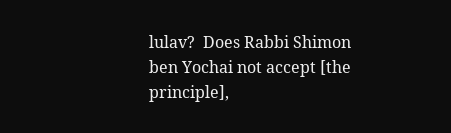lulav?  Does Rabbi Shimon ben Yochai not accept [the principle],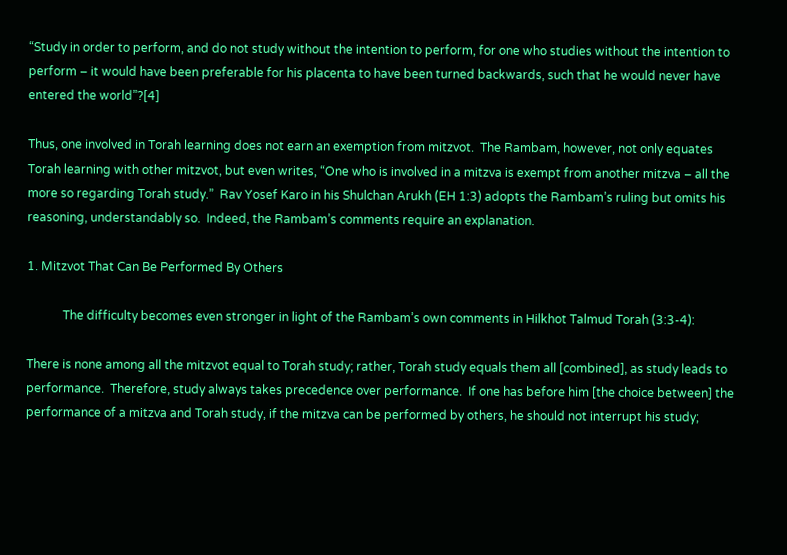“Study in order to perform, and do not study without the intention to perform, for one who studies without the intention to perform – it would have been preferable for his placenta to have been turned backwards, such that he would never have entered the world”?[4]

Thus, one involved in Torah learning does not earn an exemption from mitzvot.  The Rambam, however, not only equates Torah learning with other mitzvot, but even writes, “One who is involved in a mitzva is exempt from another mitzva – all the more so regarding Torah study.”  Rav Yosef Karo in his Shulchan Arukh (EH 1:3) adopts the Rambam’s ruling but omits his reasoning, understandably so.  Indeed, the Rambam’s comments require an explanation.

1. Mitzvot That Can Be Performed By Others

            The difficulty becomes even stronger in light of the Rambam’s own comments in Hilkhot Talmud Torah (3:3-4):

There is none among all the mitzvot equal to Torah study; rather, Torah study equals them all [combined], as study leads to performance.  Therefore, study always takes precedence over performance.  If one has before him [the choice between] the performance of a mitzva and Torah study, if the mitzva can be performed by others, he should not interrupt his study;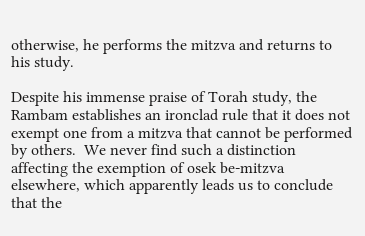otherwise, he performs the mitzva and returns to his study.

Despite his immense praise of Torah study, the Rambam establishes an ironclad rule that it does not exempt one from a mitzva that cannot be performed by others.  We never find such a distinction affecting the exemption of osek be-mitzva elsewhere, which apparently leads us to conclude that the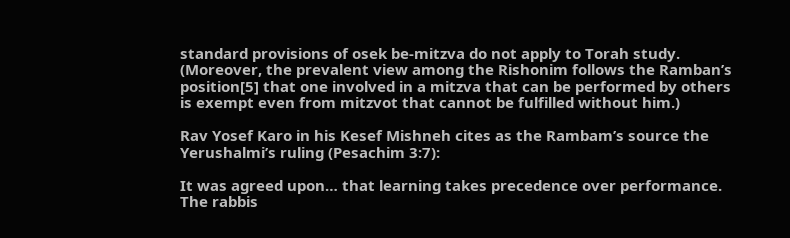standard provisions of osek be-mitzva do not apply to Torah study. (Moreover, the prevalent view among the Rishonim follows the Ramban’s position[5] that one involved in a mitzva that can be performed by others is exempt even from mitzvot that cannot be fulfilled without him.)

Rav Yosef Karo in his Kesef Mishneh cites as the Rambam’s source the Yerushalmi’s ruling (Pesachim 3:7):

It was agreed upon… that learning takes precedence over performance.  The rabbis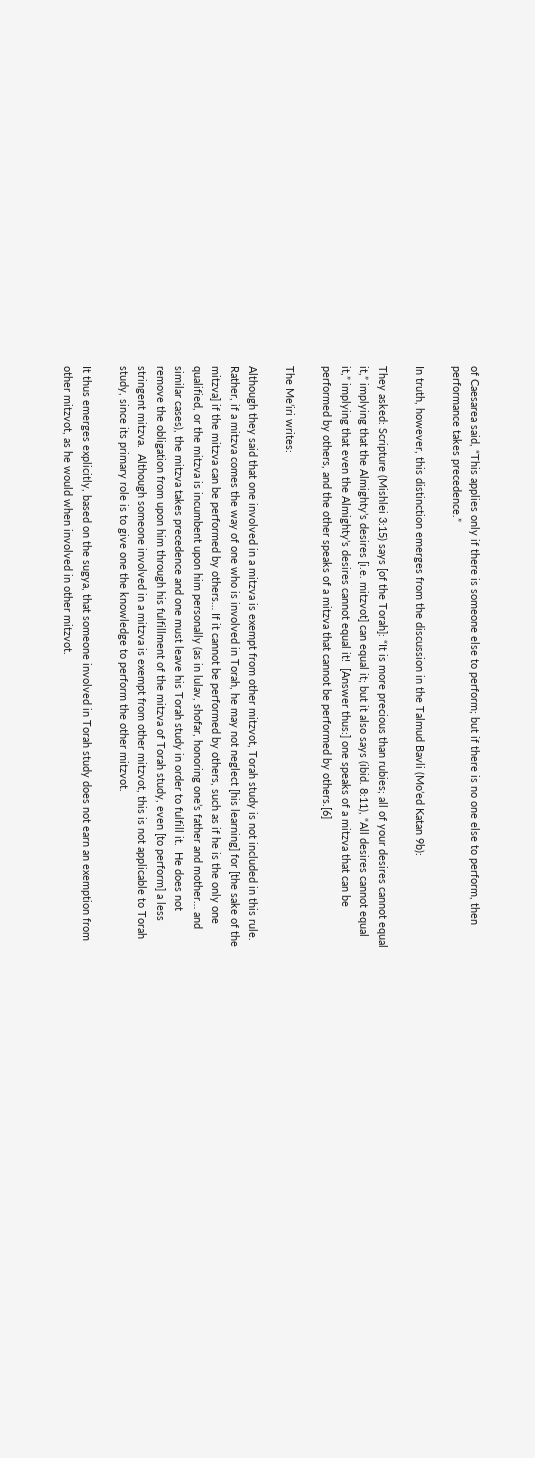of Caesarea said, “This applies only if there is someone else to perform; but if there is no one else to perform, then performance takes precedence.”

In truth, however, this distinction emerges from the discussion in the Talmud Bavli (Mo’ed Katan 9b):

They asked: Scripture (Mishlei 3:15) says [of the Torah]: “It is more precious than rubies; all of your desires cannot equal it,” implying that the Almighty’s desires [i.e. mitzvot] can equal it; but it also says (ibid. 8:11), “All desires cannot equal it,” implying that even the Almighty’s desires cannot equal it!  [Answer thus:] one speaks of a mitzva that can be performed by others, and the other speaks of a mitzva that cannot be performed by others.[6]

The Me’iri writes:

Although they said that one involved in a mitzva is exempt from other mitzvot, Torah study is not included in this rule.  Rather, if a mitzva comes the way of one who is involved in Torah, he may not neglect [his learning] for [the sake of the mitzva] if the mitzva can be performed by others… If it cannot be performed by others, such as if he is the only one qualified, or the mitzva is incumbent upon him personally (as in lulav, shofar, honoring one’s father and mother… and similar cases), the mitzva takes precedence and one must leave his Torah study in order to fulfill it.  He does not remove the obligation from upon him through his fulfillment of the mitzva of Torah study, even [to perform] a less stringent mitzva.  Although someone involved in a mitzva is exempt from other mitzvot, this is not applicable to Torah study, since its primary role is to give one the knowledge to perform the other mitzvot.

It thus emerges explicitly, based on the sugya, that someone involved in Torah study does not earn an exemption from other mitzvot, as he would when involved in other mitzvot.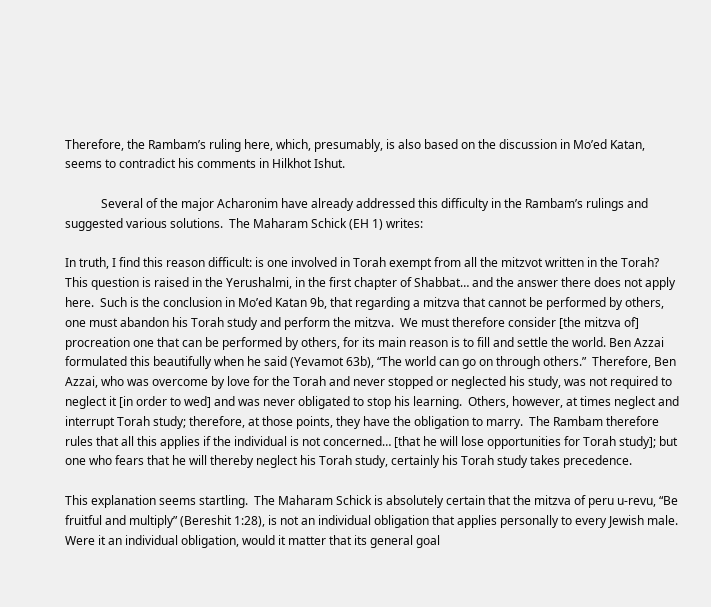Therefore, the Rambam’s ruling here, which, presumably, is also based on the discussion in Mo’ed Katan, seems to contradict his comments in Hilkhot Ishut.

            Several of the major Acharonim have already addressed this difficulty in the Rambam’s rulings and suggested various solutions.  The Maharam Schick (EH 1) writes:

In truth, I find this reason difficult: is one involved in Torah exempt from all the mitzvot written in the Torah?  This question is raised in the Yerushalmi, in the first chapter of Shabbat… and the answer there does not apply here.  Such is the conclusion in Mo’ed Katan 9b, that regarding a mitzva that cannot be performed by others, one must abandon his Torah study and perform the mitzva.  We must therefore consider [the mitzva of] procreation one that can be performed by others, for its main reason is to fill and settle the world. Ben Azzai formulated this beautifully when he said (Yevamot 63b), “The world can go on through others.”  Therefore, Ben Azzai, who was overcome by love for the Torah and never stopped or neglected his study, was not required to neglect it [in order to wed] and was never obligated to stop his learning.  Others, however, at times neglect and interrupt Torah study; therefore, at those points, they have the obligation to marry.  The Rambam therefore rules that all this applies if the individual is not concerned… [that he will lose opportunities for Torah study]; but one who fears that he will thereby neglect his Torah study, certainly his Torah study takes precedence.

This explanation seems startling.  The Maharam Schick is absolutely certain that the mitzva of peru u-revu, “Be fruitful and multiply” (Bereshit 1:28), is not an individual obligation that applies personally to every Jewish male.  Were it an individual obligation, would it matter that its general goal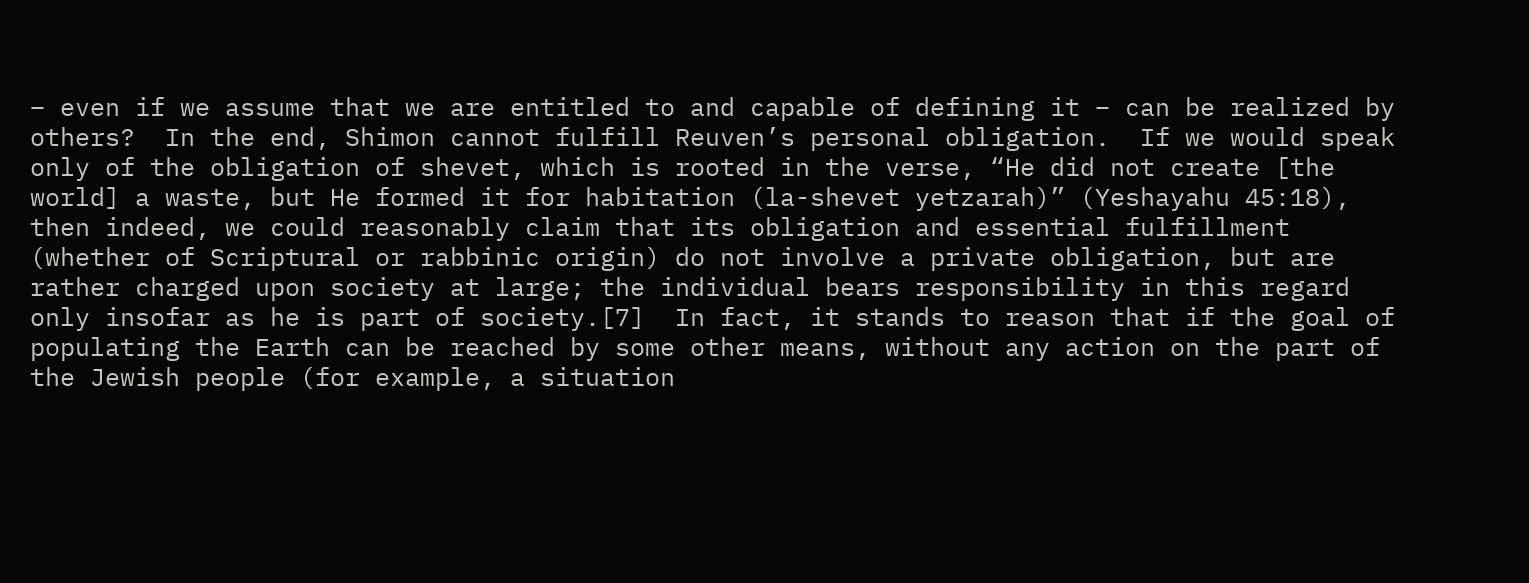– even if we assume that we are entitled to and capable of defining it – can be realized by others?  In the end, Shimon cannot fulfill Reuven’s personal obligation.  If we would speak only of the obligation of shevet, which is rooted in the verse, “He did not create [the world] a waste, but He formed it for habitation (la-shevet yetzarah)” (Yeshayahu 45:18), then indeed, we could reasonably claim that its obligation and essential fulfillment (whether of Scriptural or rabbinic origin) do not involve a private obligation, but are rather charged upon society at large; the individual bears responsibility in this regard only insofar as he is part of society.[7]  In fact, it stands to reason that if the goal of populating the Earth can be reached by some other means, without any action on the part of the Jewish people (for example, a situation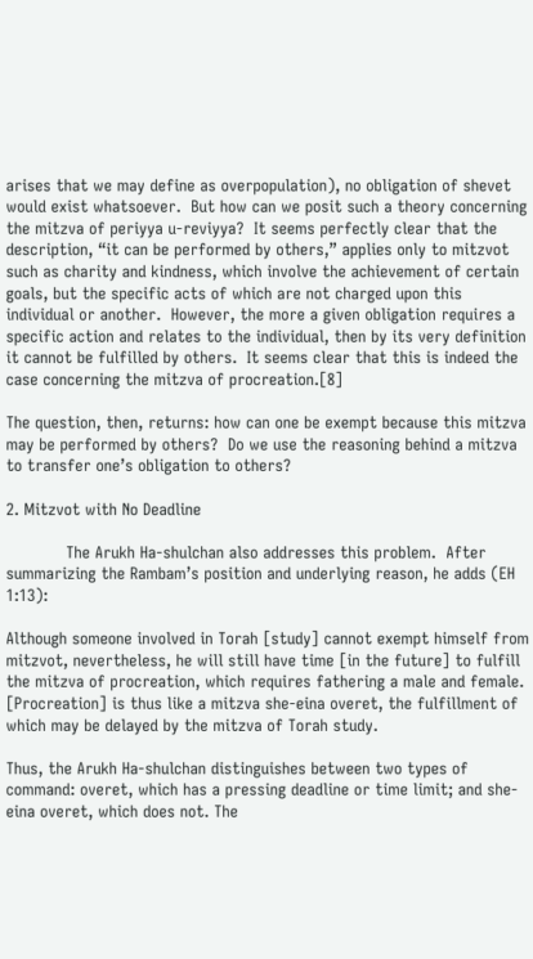arises that we may define as overpopulation), no obligation of shevet would exist whatsoever.  But how can we posit such a theory concerning the mitzva of periyya u-reviyya?  It seems perfectly clear that the description, “it can be performed by others,” applies only to mitzvot such as charity and kindness, which involve the achievement of certain goals, but the specific acts of which are not charged upon this individual or another.  However, the more a given obligation requires a specific action and relates to the individual, then by its very definition it cannot be fulfilled by others.  It seems clear that this is indeed the case concerning the mitzva of procreation.[8]

The question, then, returns: how can one be exempt because this mitzva may be performed by others?  Do we use the reasoning behind a mitzva to transfer one’s obligation to others?

2. Mitzvot with No Deadline

            The Arukh Ha-shulchan also addresses this problem.  After summarizing the Rambam’s position and underlying reason, he adds (EH 1:13):

Although someone involved in Torah [study] cannot exempt himself from mitzvot, nevertheless, he will still have time [in the future] to fulfill the mitzva of procreation, which requires fathering a male and female. [Procreation] is thus like a mitzva she-eina overet, the fulfillment of which may be delayed by the mitzva of Torah study.

Thus, the Arukh Ha-shulchan distinguishes between two types of command: overet, which has a pressing deadline or time limit; and she-eina overet, which does not. The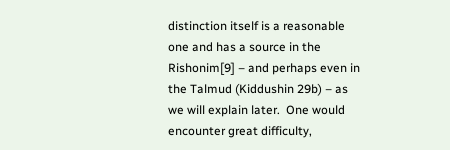distinction itself is a reasonable one and has a source in the Rishonim[9] – and perhaps even in the Talmud (Kiddushin 29b) – as we will explain later.  One would encounter great difficulty,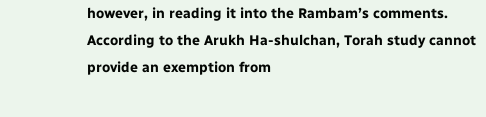however, in reading it into the Rambam’s comments.  According to the Arukh Ha-shulchan, Torah study cannot provide an exemption from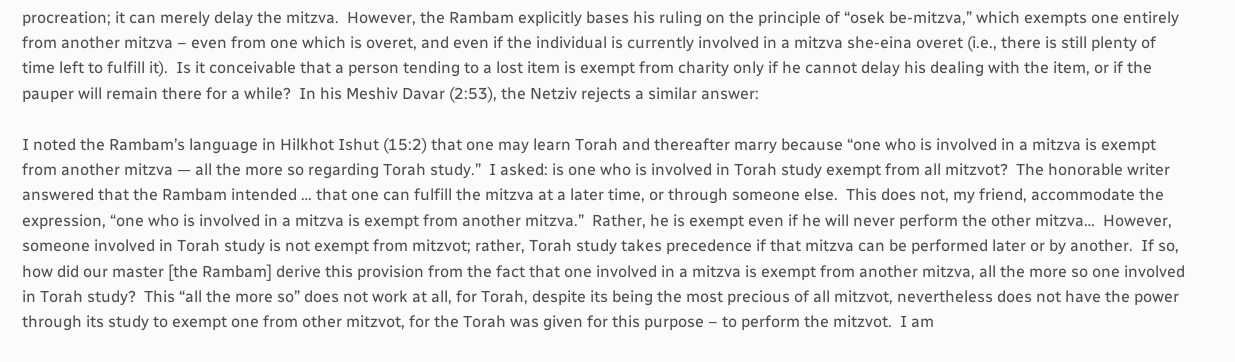procreation; it can merely delay the mitzva.  However, the Rambam explicitly bases his ruling on the principle of “osek be-mitzva,” which exempts one entirely from another mitzva – even from one which is overet, and even if the individual is currently involved in a mitzva she-eina overet (i.e., there is still plenty of time left to fulfill it).  Is it conceivable that a person tending to a lost item is exempt from charity only if he cannot delay his dealing with the item, or if the pauper will remain there for a while?  In his Meshiv Davar (2:53), the Netziv rejects a similar answer:

I noted the Rambam’s language in Hilkhot Ishut (15:2) that one may learn Torah and thereafter marry because “one who is involved in a mitzva is exempt from another mitzva — all the more so regarding Torah study.”  I asked: is one who is involved in Torah study exempt from all mitzvot?  The honorable writer answered that the Rambam intended … that one can fulfill the mitzva at a later time, or through someone else.  This does not, my friend, accommodate the expression, “one who is involved in a mitzva is exempt from another mitzva.”  Rather, he is exempt even if he will never perform the other mitzva…  However, someone involved in Torah study is not exempt from mitzvot; rather, Torah study takes precedence if that mitzva can be performed later or by another.  If so, how did our master [the Rambam] derive this provision from the fact that one involved in a mitzva is exempt from another mitzva, all the more so one involved in Torah study?  This “all the more so” does not work at all, for Torah, despite its being the most precious of all mitzvot, nevertheless does not have the power through its study to exempt one from other mitzvot, for the Torah was given for this purpose – to perform the mitzvot.  I am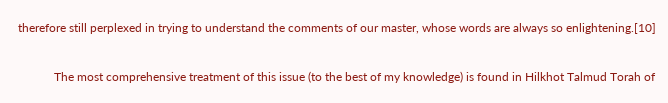therefore still perplexed in trying to understand the comments of our master, whose words are always so enlightening.[10]

            The most comprehensive treatment of this issue (to the best of my knowledge) is found in Hilkhot Talmud Torah of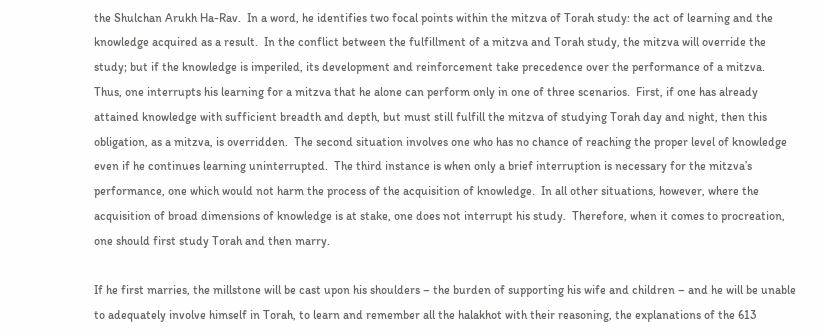the Shulchan Arukh Ha-Rav.  In a word, he identifies two focal points within the mitzva of Torah study: the act of learning and the knowledge acquired as a result.  In the conflict between the fulfillment of a mitzva and Torah study, the mitzva will override the study; but if the knowledge is imperiled, its development and reinforcement take precedence over the performance of a mitzva.  Thus, one interrupts his learning for a mitzva that he alone can perform only in one of three scenarios.  First, if one has already attained knowledge with sufficient breadth and depth, but must still fulfill the mitzva of studying Torah day and night, then this obligation, as a mitzva, is overridden.  The second situation involves one who has no chance of reaching the proper level of knowledge even if he continues learning uninterrupted.  The third instance is when only a brief interruption is necessary for the mitzva’s performance, one which would not harm the process of the acquisition of knowledge.  In all other situations, however, where the acquisition of broad dimensions of knowledge is at stake, one does not interrupt his study.  Therefore, when it comes to procreation, one should first study Torah and then marry.

If he first marries, the millstone will be cast upon his shoulders – the burden of supporting his wife and children – and he will be unable to adequately involve himself in Torah, to learn and remember all the halakhot with their reasoning, the explanations of the 613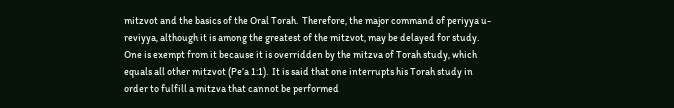mitzvot and the basics of the Oral Torah.  Therefore, the major command of periyya u-reviyya, although it is among the greatest of the mitzvot, may be delayed for study.  One is exempt from it because it is overridden by the mitzva of Torah study, which equals all other mitzvot (Pe’a 1:1).  It is said that one interrupts his Torah study in order to fulfill a mitzva that cannot be performed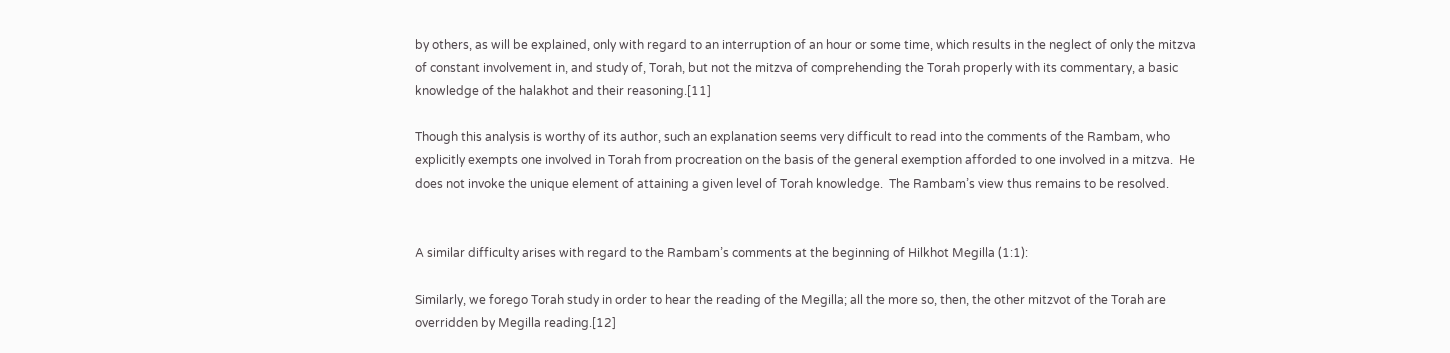by others, as will be explained, only with regard to an interruption of an hour or some time, which results in the neglect of only the mitzva of constant involvement in, and study of, Torah, but not the mitzva of comprehending the Torah properly with its commentary, a basic knowledge of the halakhot and their reasoning.[11]

Though this analysis is worthy of its author, such an explanation seems very difficult to read into the comments of the Rambam, who explicitly exempts one involved in Torah from procreation on the basis of the general exemption afforded to one involved in a mitzva.  He does not invoke the unique element of attaining a given level of Torah knowledge.  The Rambam’s view thus remains to be resolved.


A similar difficulty arises with regard to the Rambam’s comments at the beginning of Hilkhot Megilla (1:1):

Similarly, we forego Torah study in order to hear the reading of the Megilla; all the more so, then, the other mitzvot of the Torah are overridden by Megilla reading.[12]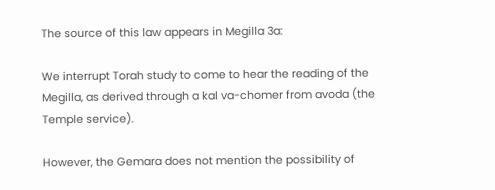The source of this law appears in Megilla 3a:

We interrupt Torah study to come to hear the reading of the Megilla, as derived through a kal va-chomer from avoda (the Temple service).

However, the Gemara does not mention the possibility of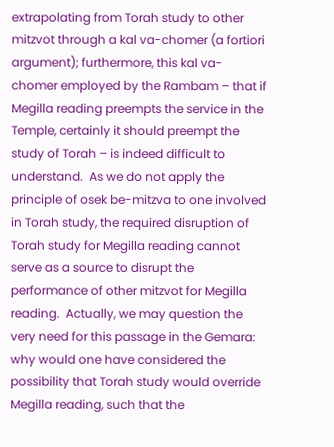extrapolating from Torah study to other mitzvot through a kal va-chomer (a fortiori argument); furthermore, this kal va-chomer employed by the Rambam – that if Megilla reading preempts the service in the Temple, certainly it should preempt the study of Torah – is indeed difficult to understand.  As we do not apply the principle of osek be-mitzva to one involved in Torah study, the required disruption of Torah study for Megilla reading cannot serve as a source to disrupt the performance of other mitzvot for Megilla reading.  Actually, we may question the very need for this passage in the Gemara: why would one have considered the possibility that Torah study would override Megilla reading, such that the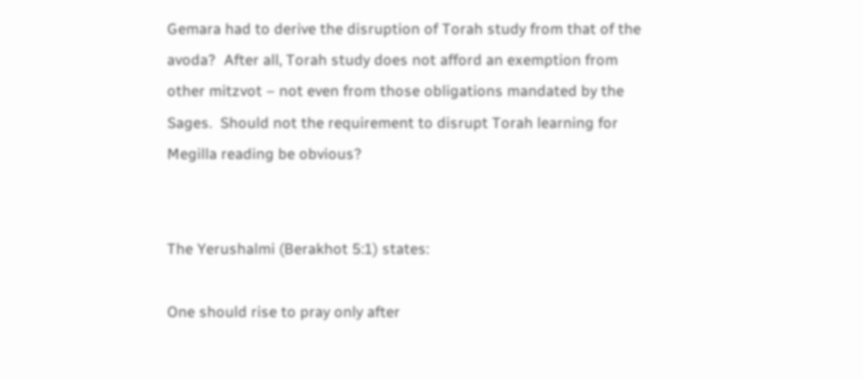Gemara had to derive the disruption of Torah study from that of the avoda?  After all, Torah study does not afford an exemption from other mitzvot – not even from those obligations mandated by the Sages.  Should not the requirement to disrupt Torah learning for Megilla reading be obvious?


The Yerushalmi (Berakhot 5:1) states:

One should rise to pray only after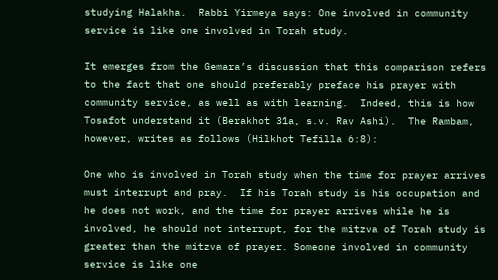studying Halakha.  Rabbi Yirmeya says: One involved in community service is like one involved in Torah study.

It emerges from the Gemara’s discussion that this comparison refers to the fact that one should preferably preface his prayer with community service, as well as with learning.  Indeed, this is how Tosafot understand it (Berakhot 31a, s.v. Rav Ashi).  The Rambam, however, writes as follows (Hilkhot Tefilla 6:8):

One who is involved in Torah study when the time for prayer arrives must interrupt and pray.  If his Torah study is his occupation and he does not work, and the time for prayer arrives while he is involved, he should not interrupt, for the mitzva of Torah study is greater than the mitzva of prayer. Someone involved in community service is like one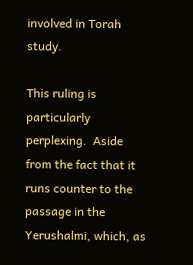involved in Torah study.

This ruling is particularly perplexing.  Aside from the fact that it runs counter to the passage in the Yerushalmi, which, as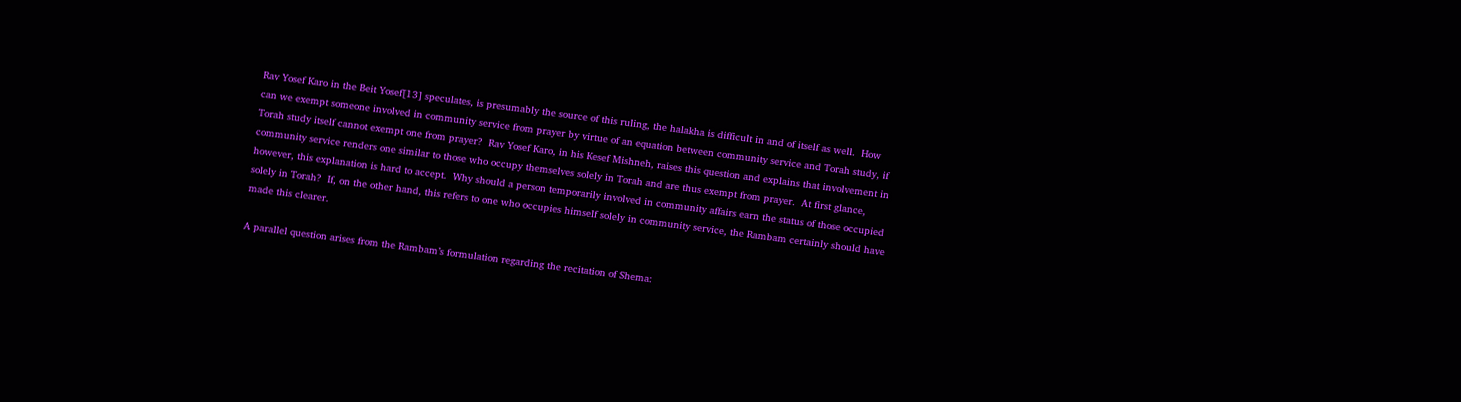Rav Yosef Karo in the Beit Yosef[13] speculates, is presumably the source of this ruling, the halakha is difficult in and of itself as well.  How can we exempt someone involved in community service from prayer by virtue of an equation between community service and Torah study, if Torah study itself cannot exempt one from prayer?  Rav Yosef Karo, in his Kesef Mishneh, raises this question and explains that involvement in community service renders one similar to those who occupy themselves solely in Torah and are thus exempt from prayer.  At first glance, however, this explanation is hard to accept.  Why should a person temporarily involved in community affairs earn the status of those occupied solely in Torah?  If, on the other hand, this refers to one who occupies himself solely in community service, the Rambam certainly should have made this clearer.

A parallel question arises from the Rambam’s formulation regarding the recitation of Shema: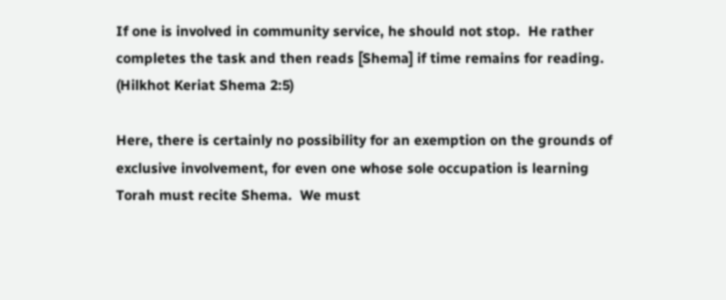If one is involved in community service, he should not stop.  He rather completes the task and then reads [Shema] if time remains for reading. (Hilkhot Keriat Shema 2:5)

Here, there is certainly no possibility for an exemption on the grounds of exclusive involvement, for even one whose sole occupation is learning Torah must recite Shema.  We must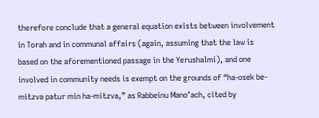therefore conclude that a general equation exists between involvement in Torah and in communal affairs (again, assuming that the law is based on the aforementioned passage in the Yerushalmi), and one involved in community needs is exempt on the grounds of “ha-osek be-mitzva patur min ha-mitzva,” as Rabbeinu Mano’ach, cited by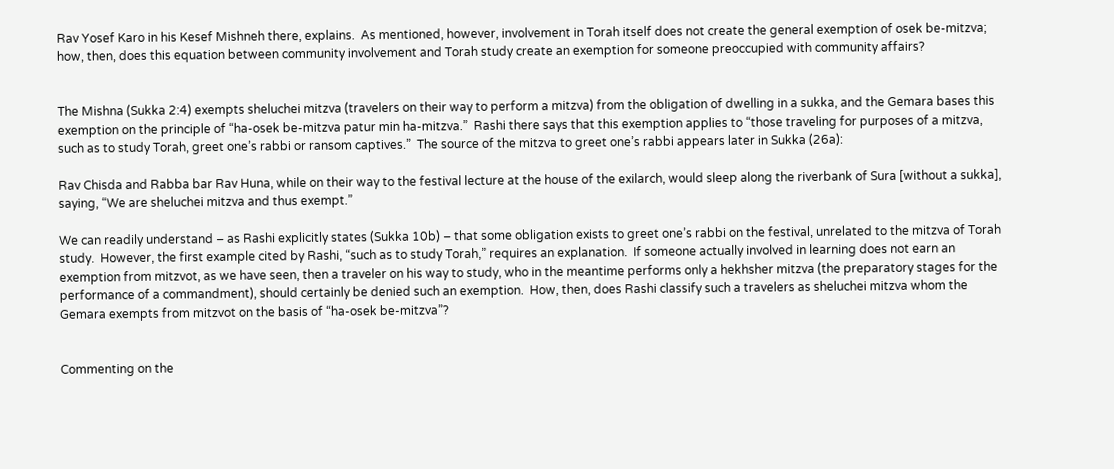Rav Yosef Karo in his Kesef Mishneh there, explains.  As mentioned, however, involvement in Torah itself does not create the general exemption of osek be-mitzva; how, then, does this equation between community involvement and Torah study create an exemption for someone preoccupied with community affairs?


The Mishna (Sukka 2:4) exempts sheluchei mitzva (travelers on their way to perform a mitzva) from the obligation of dwelling in a sukka, and the Gemara bases this exemption on the principle of “ha-osek be-mitzva patur min ha-mitzva.”  Rashi there says that this exemption applies to “those traveling for purposes of a mitzva, such as to study Torah, greet one’s rabbi or ransom captives.”  The source of the mitzva to greet one’s rabbi appears later in Sukka (26a):

Rav Chisda and Rabba bar Rav Huna, while on their way to the festival lecture at the house of the exilarch, would sleep along the riverbank of Sura [without a sukka], saying, “We are sheluchei mitzva and thus exempt.”

We can readily understand – as Rashi explicitly states (Sukka 10b) – that some obligation exists to greet one’s rabbi on the festival, unrelated to the mitzva of Torah study.  However, the first example cited by Rashi, “such as to study Torah,” requires an explanation.  If someone actually involved in learning does not earn an exemption from mitzvot, as we have seen, then a traveler on his way to study, who in the meantime performs only a hekhsher mitzva (the preparatory stages for the performance of a commandment), should certainly be denied such an exemption.  How, then, does Rashi classify such a travelers as sheluchei mitzva whom the Gemara exempts from mitzvot on the basis of “ha-osek be-mitzva”?


Commenting on the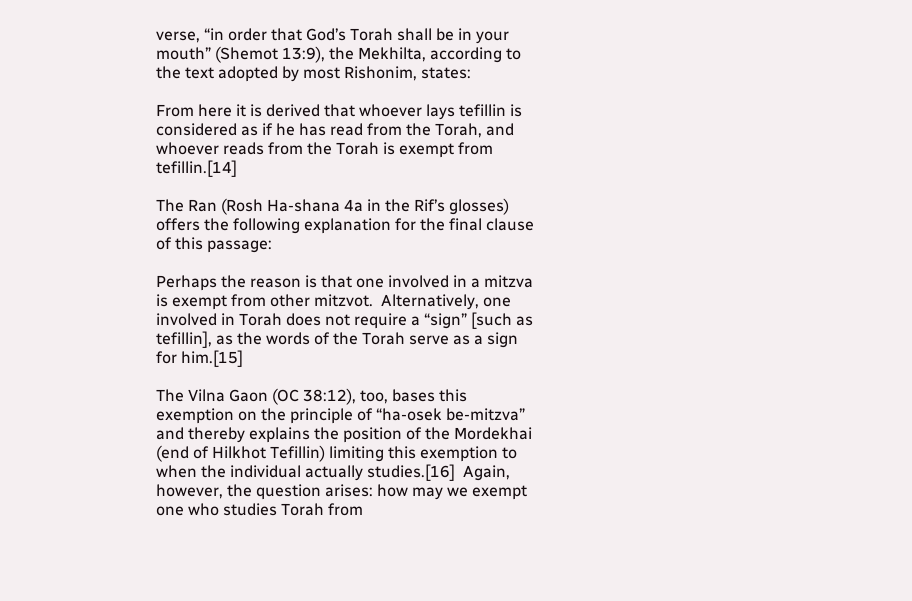verse, “in order that God’s Torah shall be in your mouth” (Shemot 13:9), the Mekhilta, according to the text adopted by most Rishonim, states:

From here it is derived that whoever lays tefillin is considered as if he has read from the Torah, and whoever reads from the Torah is exempt from tefillin.[14]

The Ran (Rosh Ha-shana 4a in the Rif’s glosses) offers the following explanation for the final clause of this passage:

Perhaps the reason is that one involved in a mitzva is exempt from other mitzvot.  Alternatively, one involved in Torah does not require a “sign” [such as tefillin], as the words of the Torah serve as a sign for him.[15]

The Vilna Gaon (OC 38:12), too, bases this exemption on the principle of “ha-osek be-mitzva” and thereby explains the position of the Mordekhai (end of Hilkhot Tefillin) limiting this exemption to when the individual actually studies.[16]  Again, however, the question arises: how may we exempt one who studies Torah from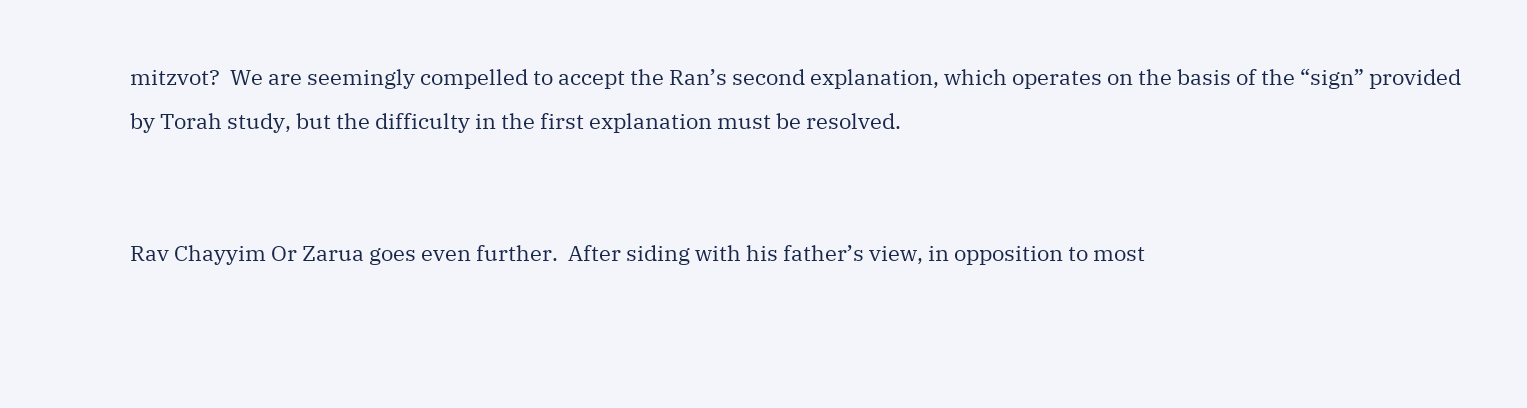mitzvot?  We are seemingly compelled to accept the Ran’s second explanation, which operates on the basis of the “sign” provided by Torah study, but the difficulty in the first explanation must be resolved.


Rav Chayyim Or Zarua goes even further.  After siding with his father’s view, in opposition to most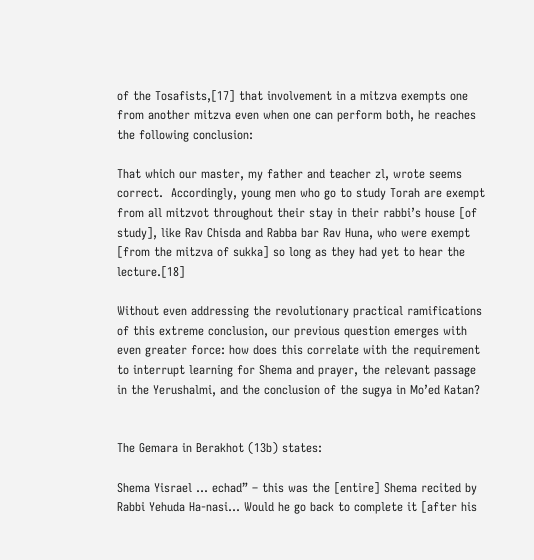of the Tosafists,[17] that involvement in a mitzva exempts one from another mitzva even when one can perform both, he reaches the following conclusion:

That which our master, my father and teacher zl, wrote seems correct.  Accordingly, young men who go to study Torah are exempt from all mitzvot throughout their stay in their rabbi’s house [of study], like Rav Chisda and Rabba bar Rav Huna, who were exempt [from the mitzva of sukka] so long as they had yet to hear the lecture.[18]

Without even addressing the revolutionary practical ramifications of this extreme conclusion, our previous question emerges with even greater force: how does this correlate with the requirement to interrupt learning for Shema and prayer, the relevant passage in the Yerushalmi, and the conclusion of the sugya in Mo’ed Katan?


The Gemara in Berakhot (13b) states:

Shema Yisrael ... echad” – this was the [entire] Shema recited by Rabbi Yehuda Ha-nasi… Would he go back to complete it [after his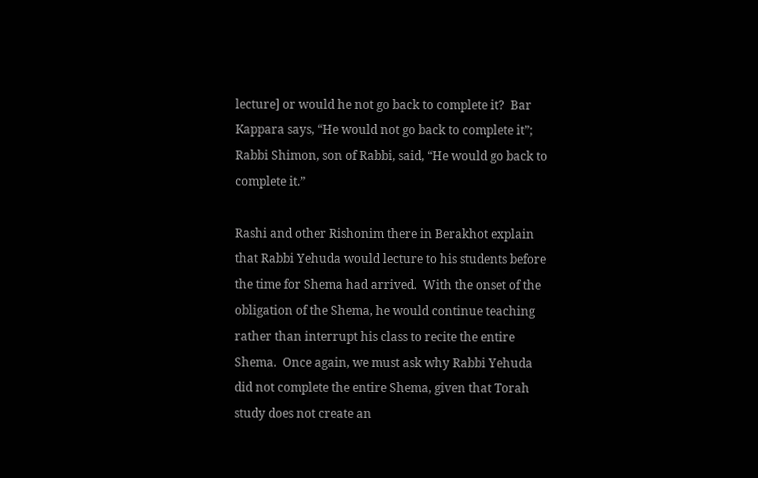lecture] or would he not go back to complete it?  Bar Kappara says, “He would not go back to complete it”; Rabbi Shimon, son of Rabbi, said, “He would go back to complete it.”

Rashi and other Rishonim there in Berakhot explain that Rabbi Yehuda would lecture to his students before the time for Shema had arrived.  With the onset of the obligation of the Shema, he would continue teaching rather than interrupt his class to recite the entire Shema.  Once again, we must ask why Rabbi Yehuda did not complete the entire Shema, given that Torah study does not create an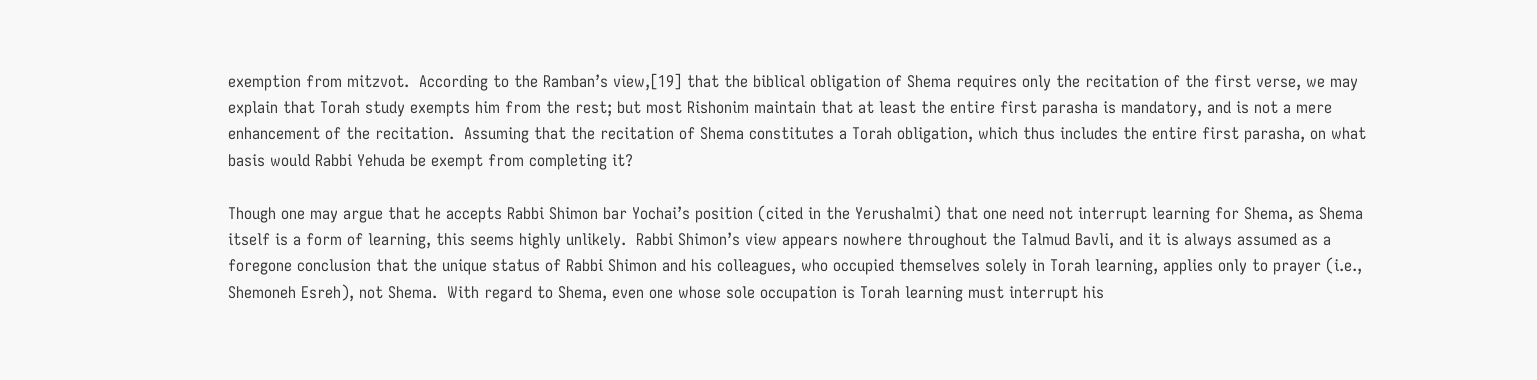exemption from mitzvot.  According to the Ramban’s view,[19] that the biblical obligation of Shema requires only the recitation of the first verse, we may explain that Torah study exempts him from the rest; but most Rishonim maintain that at least the entire first parasha is mandatory, and is not a mere enhancement of the recitation.  Assuming that the recitation of Shema constitutes a Torah obligation, which thus includes the entire first parasha, on what basis would Rabbi Yehuda be exempt from completing it?

Though one may argue that he accepts Rabbi Shimon bar Yochai’s position (cited in the Yerushalmi) that one need not interrupt learning for Shema, as Shema itself is a form of learning, this seems highly unlikely.  Rabbi Shimon’s view appears nowhere throughout the Talmud Bavli, and it is always assumed as a foregone conclusion that the unique status of Rabbi Shimon and his colleagues, who occupied themselves solely in Torah learning, applies only to prayer (i.e., Shemoneh Esreh), not Shema.  With regard to Shema, even one whose sole occupation is Torah learning must interrupt his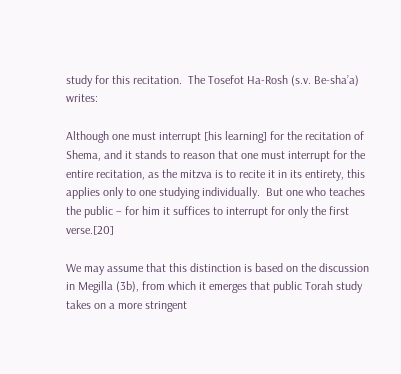study for this recitation.  The Tosefot Ha-Rosh (s.v. Be-sha’a) writes:

Although one must interrupt [his learning] for the recitation of Shema, and it stands to reason that one must interrupt for the entire recitation, as the mitzva is to recite it in its entirety, this applies only to one studying individually.  But one who teaches the public – for him it suffices to interrupt for only the first verse.[20]

We may assume that this distinction is based on the discussion in Megilla (3b), from which it emerges that public Torah study takes on a more stringent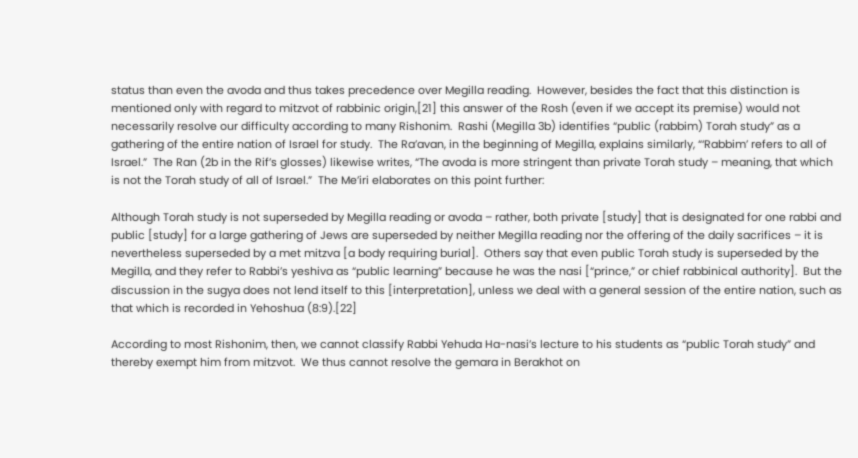status than even the avoda and thus takes precedence over Megilla reading.  However, besides the fact that this distinction is mentioned only with regard to mitzvot of rabbinic origin,[21] this answer of the Rosh (even if we accept its premise) would not necessarily resolve our difficulty according to many Rishonim.  Rashi (Megilla 3b) identifies “public (rabbim) Torah study” as a gathering of the entire nation of Israel for study.  The Ra’avan, in the beginning of Megilla, explains similarly, “‘Rabbim’ refers to all of Israel.”  The Ran (2b in the Rif’s glosses) likewise writes, “The avoda is more stringent than private Torah study – meaning, that which is not the Torah study of all of Israel.”  The Me’iri elaborates on this point further:

Although Torah study is not superseded by Megilla reading or avoda – rather, both private [study] that is designated for one rabbi and public [study] for a large gathering of Jews are superseded by neither Megilla reading nor the offering of the daily sacrifices – it is nevertheless superseded by a met mitzva [a body requiring burial].  Others say that even public Torah study is superseded by the Megilla, and they refer to Rabbi’s yeshiva as “public learning” because he was the nasi [“prince,” or chief rabbinical authority].  But the discussion in the sugya does not lend itself to this [interpretation], unless we deal with a general session of the entire nation, such as that which is recorded in Yehoshua (8:9).[22]

According to most Rishonim, then, we cannot classify Rabbi Yehuda Ha-nasi’s lecture to his students as “public Torah study” and thereby exempt him from mitzvot.  We thus cannot resolve the gemara in Berakhot on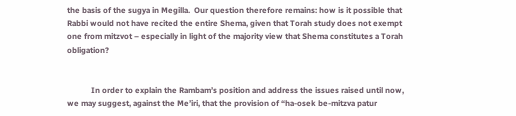the basis of the sugya in Megilla.  Our question therefore remains: how is it possible that Rabbi would not have recited the entire Shema, given that Torah study does not exempt one from mitzvot – especially in light of the majority view that Shema constitutes a Torah obligation?


            In order to explain the Rambam’s position and address the issues raised until now, we may suggest, against the Me’iri, that the provision of “ha-osek be-mitzva patur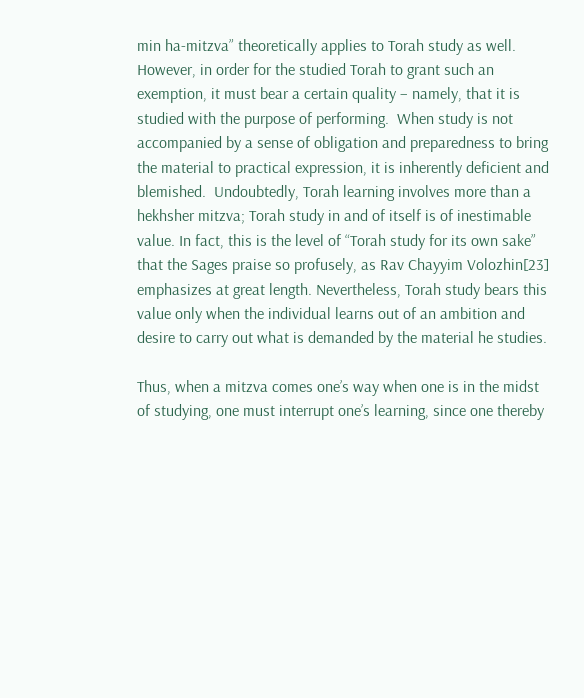min ha-mitzva” theoretically applies to Torah study as well.  However, in order for the studied Torah to grant such an exemption, it must bear a certain quality – namely, that it is studied with the purpose of performing.  When study is not accompanied by a sense of obligation and preparedness to bring the material to practical expression, it is inherently deficient and blemished.  Undoubtedly, Torah learning involves more than a hekhsher mitzva; Torah study in and of itself is of inestimable value. In fact, this is the level of “Torah study for its own sake” that the Sages praise so profusely, as Rav Chayyim Volozhin[23] emphasizes at great length. Nevertheless, Torah study bears this value only when the individual learns out of an ambition and desire to carry out what is demanded by the material he studies.

Thus, when a mitzva comes one’s way when one is in the midst of studying, one must interrupt one’s learning, since one thereby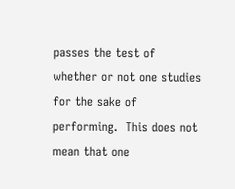passes the test of whether or not one studies for the sake of performing.  This does not mean that one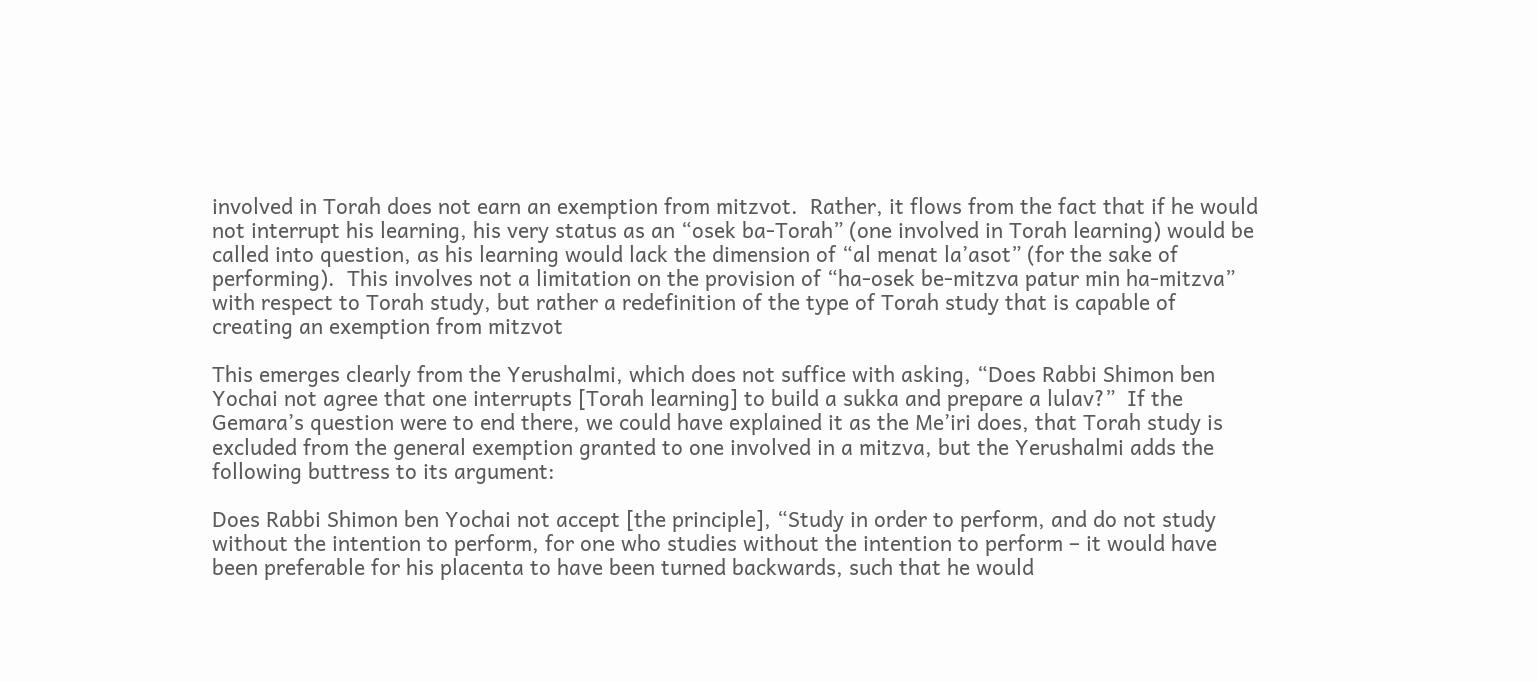involved in Torah does not earn an exemption from mitzvot.  Rather, it flows from the fact that if he would not interrupt his learning, his very status as an “osek ba-Torah” (one involved in Torah learning) would be called into question, as his learning would lack the dimension of “al menat la’asot” (for the sake of performing).  This involves not a limitation on the provision of “ha-osek be-mitzva patur min ha-mitzva” with respect to Torah study, but rather a redefinition of the type of Torah study that is capable of creating an exemption from mitzvot

This emerges clearly from the Yerushalmi, which does not suffice with asking, “Does Rabbi Shimon ben Yochai not agree that one interrupts [Torah learning] to build a sukka and prepare a lulav?”  If the Gemara’s question were to end there, we could have explained it as the Me’iri does, that Torah study is excluded from the general exemption granted to one involved in a mitzva, but the Yerushalmi adds the following buttress to its argument:

Does Rabbi Shimon ben Yochai not accept [the principle], “Study in order to perform, and do not study without the intention to perform, for one who studies without the intention to perform – it would have been preferable for his placenta to have been turned backwards, such that he would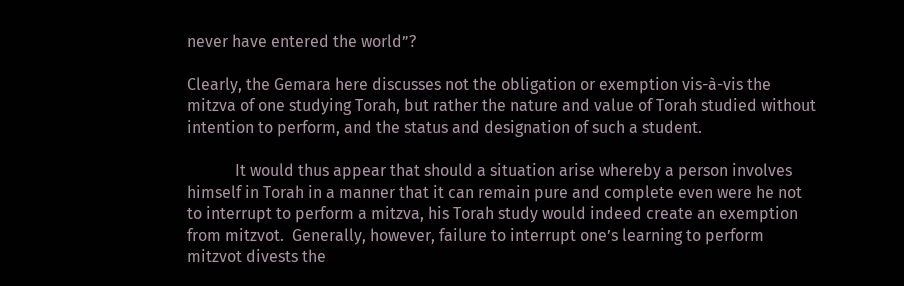never have entered the world”?

Clearly, the Gemara here discusses not the obligation or exemption vis-à-vis the mitzva of one studying Torah, but rather the nature and value of Torah studied without intention to perform, and the status and designation of such a student.

            It would thus appear that should a situation arise whereby a person involves himself in Torah in a manner that it can remain pure and complete even were he not to interrupt to perform a mitzva, his Torah study would indeed create an exemption from mitzvot.  Generally, however, failure to interrupt one’s learning to perform mitzvot divests the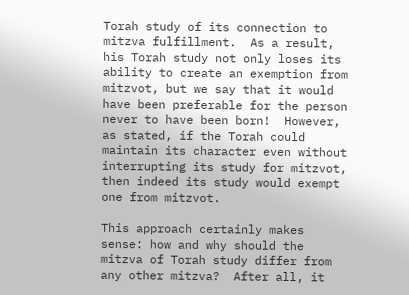Torah study of its connection to mitzva fulfillment.  As a result, his Torah study not only loses its ability to create an exemption from mitzvot, but we say that it would have been preferable for the person never to have been born!  However, as stated, if the Torah could maintain its character even without interrupting its study for mitzvot, then indeed its study would exempt one from mitzvot.

This approach certainly makes sense: how and why should the mitzva of Torah study differ from any other mitzva?  After all, it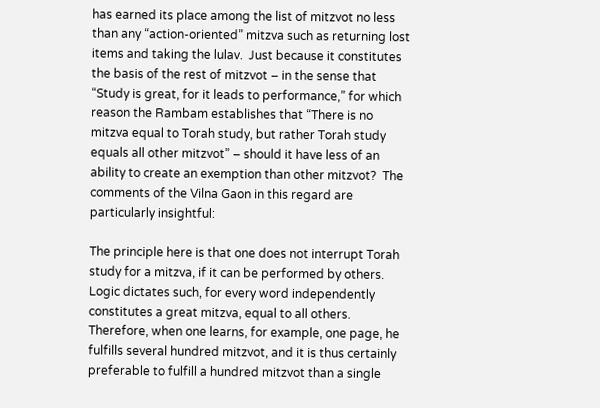has earned its place among the list of mitzvot no less than any “action-oriented” mitzva such as returning lost items and taking the lulav.  Just because it constitutes the basis of the rest of mitzvot – in the sense that “Study is great, for it leads to performance,” for which reason the Rambam establishes that “There is no mitzva equal to Torah study, but rather Torah study equals all other mitzvot” – should it have less of an ability to create an exemption than other mitzvot?  The comments of the Vilna Gaon in this regard are particularly insightful:

The principle here is that one does not interrupt Torah study for a mitzva, if it can be performed by others.  Logic dictates such, for every word independently constitutes a great mitzva, equal to all others.  Therefore, when one learns, for example, one page, he fulfills several hundred mitzvot, and it is thus certainly preferable to fulfill a hundred mitzvot than a single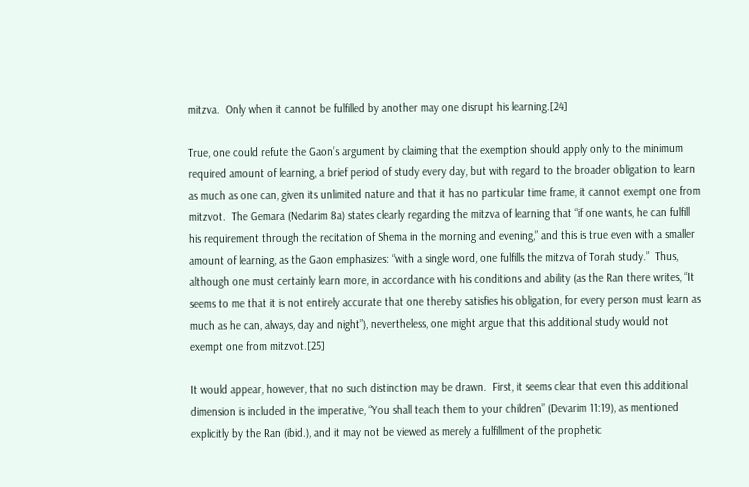mitzva.  Only when it cannot be fulfilled by another may one disrupt his learning.[24]

True, one could refute the Gaon’s argument by claiming that the exemption should apply only to the minimum required amount of learning, a brief period of study every day, but with regard to the broader obligation to learn as much as one can, given its unlimited nature and that it has no particular time frame, it cannot exempt one from mitzvot.  The Gemara (Nedarim 8a) states clearly regarding the mitzva of learning that “if one wants, he can fulfill his requirement through the recitation of Shema in the morning and evening,” and this is true even with a smaller amount of learning, as the Gaon emphasizes: “with a single word, one fulfills the mitzva of Torah study.”  Thus, although one must certainly learn more, in accordance with his conditions and ability (as the Ran there writes, “It seems to me that it is not entirely accurate that one thereby satisfies his obligation, for every person must learn as much as he can, always, day and night”), nevertheless, one might argue that this additional study would not exempt one from mitzvot.[25]

It would appear, however, that no such distinction may be drawn.  First, it seems clear that even this additional dimension is included in the imperative, “You shall teach them to your children” (Devarim 11:19), as mentioned explicitly by the Ran (ibid.), and it may not be viewed as merely a fulfillment of the prophetic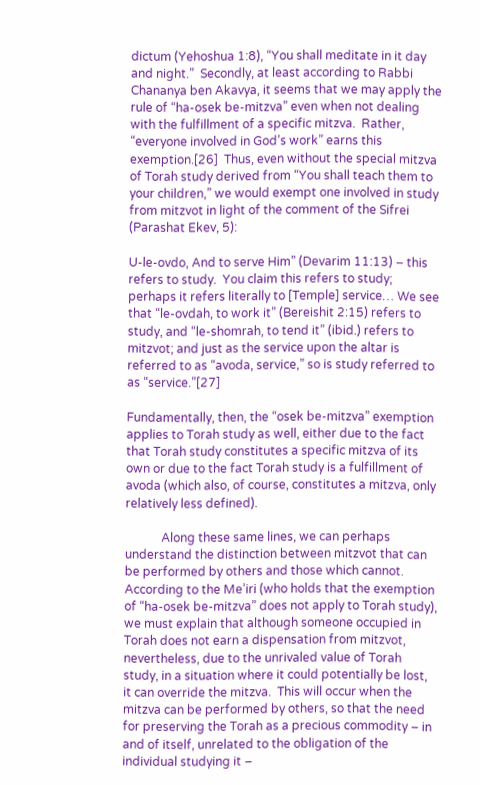dictum (Yehoshua 1:8), “You shall meditate in it day and night.”  Secondly, at least according to Rabbi Chananya ben Akavya, it seems that we may apply the rule of “ha-osek be-mitzva” even when not dealing with the fulfillment of a specific mitzva.  Rather, “everyone involved in God’s work” earns this exemption.[26]  Thus, even without the special mitzva of Torah study derived from “You shall teach them to your children,” we would exempt one involved in study from mitzvot in light of the comment of the Sifrei (Parashat Ekev, 5):

U-le-ovdo, And to serve Him” (Devarim 11:13) – this refers to study.  You claim this refers to study; perhaps it refers literally to [Temple] service… We see that “le-ovdah, to work it” (Bereishit 2:15) refers to study, and “le-shomrah, to tend it” (ibid.) refers to mitzvot; and just as the service upon the altar is referred to as “avoda, service,” so is study referred to as “service.”[27]

Fundamentally, then, the “osek be-mitzva” exemption applies to Torah study as well, either due to the fact that Torah study constitutes a specific mitzva of its own or due to the fact Torah study is a fulfillment of avoda (which also, of course, constitutes a mitzva, only relatively less defined).

            Along these same lines, we can perhaps understand the distinction between mitzvot that can be performed by others and those which cannot.  According to the Me’iri (who holds that the exemption of “ha-osek be-mitzva” does not apply to Torah study), we must explain that although someone occupied in Torah does not earn a dispensation from mitzvot, nevertheless, due to the unrivaled value of Torah study, in a situation where it could potentially be lost, it can override the mitzva.  This will occur when the mitzva can be performed by others, so that the need for preserving the Torah as a precious commodity – in and of itself, unrelated to the obligation of the individual studying it –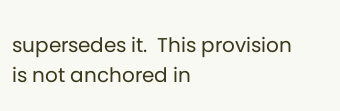supersedes it.  This provision is not anchored in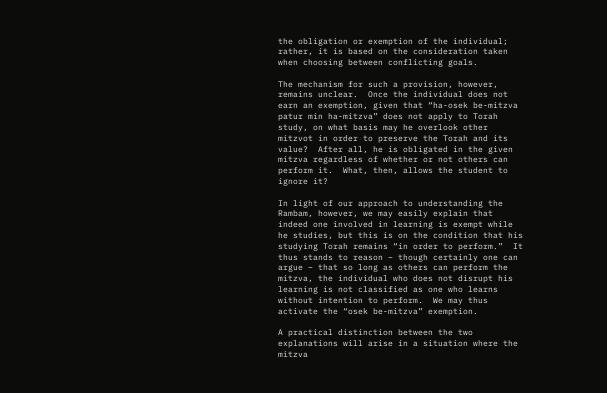the obligation or exemption of the individual; rather, it is based on the consideration taken when choosing between conflicting goals.

The mechanism for such a provision, however, remains unclear.  Once the individual does not earn an exemption, given that “ha-osek be-mitzva patur min ha-mitzva” does not apply to Torah study, on what basis may he overlook other mitzvot in order to preserve the Torah and its value?  After all, he is obligated in the given mitzva regardless of whether or not others can perform it.  What, then, allows the student to ignore it?

In light of our approach to understanding the Rambam, however, we may easily explain that indeed one involved in learning is exempt while he studies, but this is on the condition that his studying Torah remains “in order to perform.”  It thus stands to reason – though certainly one can argue – that so long as others can perform the mitzva, the individual who does not disrupt his learning is not classified as one who learns without intention to perform.  We may thus activate the “osek be-mitzva” exemption.

A practical distinction between the two explanations will arise in a situation where the mitzva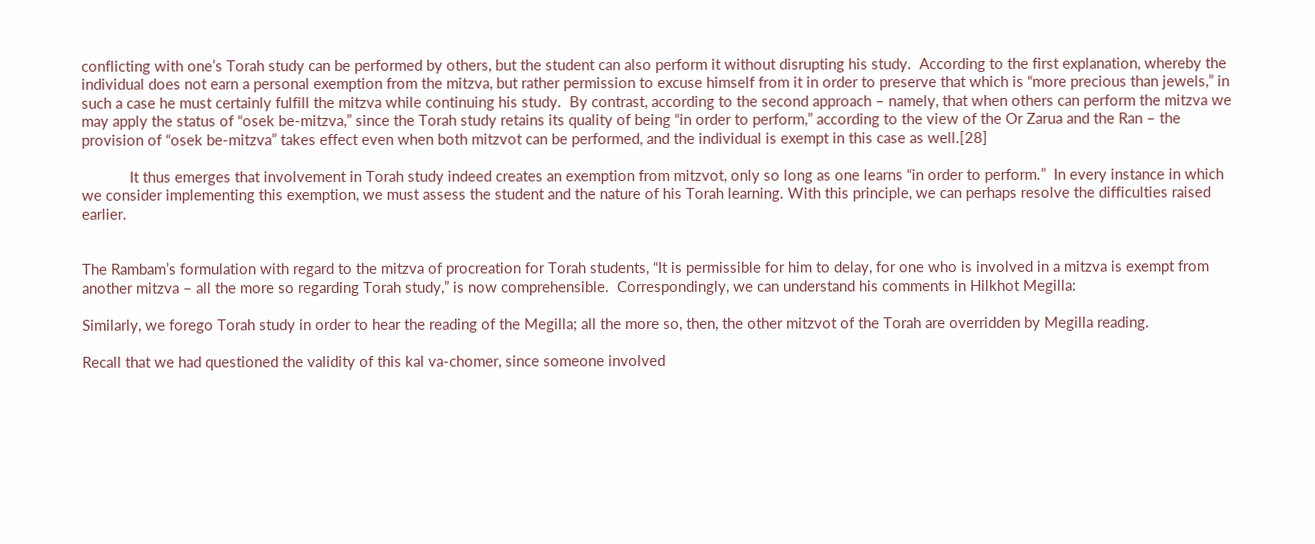conflicting with one’s Torah study can be performed by others, but the student can also perform it without disrupting his study.  According to the first explanation, whereby the individual does not earn a personal exemption from the mitzva, but rather permission to excuse himself from it in order to preserve that which is “more precious than jewels,” in such a case he must certainly fulfill the mitzva while continuing his study.  By contrast, according to the second approach – namely, that when others can perform the mitzva we may apply the status of “osek be-mitzva,” since the Torah study retains its quality of being “in order to perform,” according to the view of the Or Zarua and the Ran – the provision of “osek be-mitzva” takes effect even when both mitzvot can be performed, and the individual is exempt in this case as well.[28]

            It thus emerges that involvement in Torah study indeed creates an exemption from mitzvot, only so long as one learns “in order to perform.”  In every instance in which we consider implementing this exemption, we must assess the student and the nature of his Torah learning. With this principle, we can perhaps resolve the difficulties raised earlier.


The Rambam’s formulation with regard to the mitzva of procreation for Torah students, “It is permissible for him to delay, for one who is involved in a mitzva is exempt from another mitzva – all the more so regarding Torah study,” is now comprehensible.  Correspondingly, we can understand his comments in Hilkhot Megilla:

Similarly, we forego Torah study in order to hear the reading of the Megilla; all the more so, then, the other mitzvot of the Torah are overridden by Megilla reading.

Recall that we had questioned the validity of this kal va-chomer, since someone involved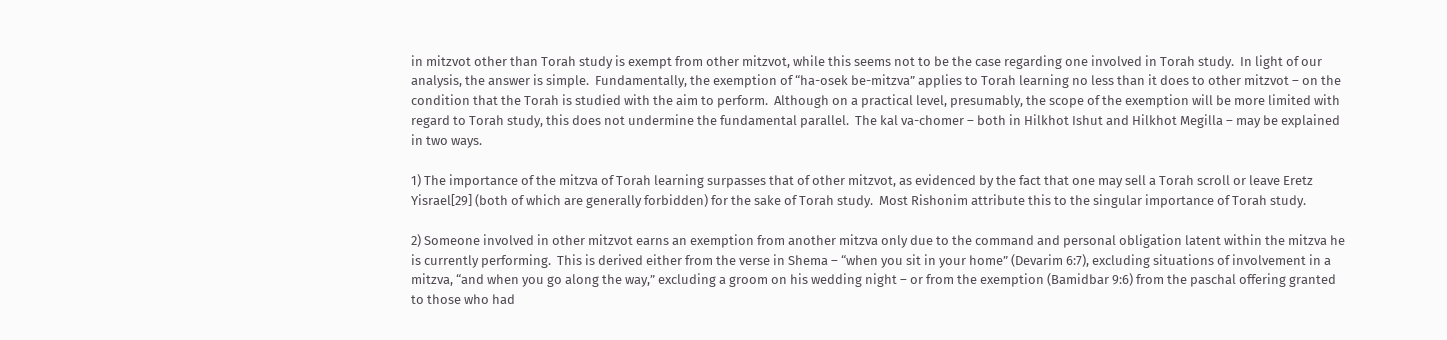in mitzvot other than Torah study is exempt from other mitzvot, while this seems not to be the case regarding one involved in Torah study.  In light of our analysis, the answer is simple.  Fundamentally, the exemption of “ha-osek be-mitzva” applies to Torah learning no less than it does to other mitzvot – on the condition that the Torah is studied with the aim to perform.  Although on a practical level, presumably, the scope of the exemption will be more limited with regard to Torah study, this does not undermine the fundamental parallel.  The kal va-chomer – both in Hilkhot Ishut and Hilkhot Megilla – may be explained in two ways.

1) The importance of the mitzva of Torah learning surpasses that of other mitzvot, as evidenced by the fact that one may sell a Torah scroll or leave Eretz Yisrael[29] (both of which are generally forbidden) for the sake of Torah study.  Most Rishonim attribute this to the singular importance of Torah study.

2) Someone involved in other mitzvot earns an exemption from another mitzva only due to the command and personal obligation latent within the mitzva he is currently performing.  This is derived either from the verse in Shema – “when you sit in your home” (Devarim 6:7), excluding situations of involvement in a mitzva, “and when you go along the way,” excluding a groom on his wedding night – or from the exemption (Bamidbar 9:6) from the paschal offering granted to those who had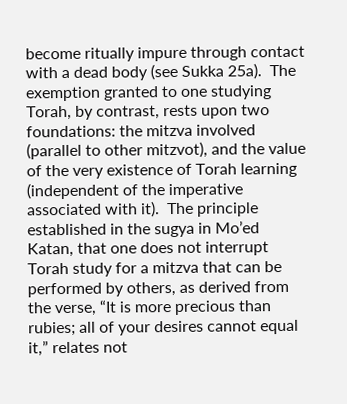become ritually impure through contact with a dead body (see Sukka 25a).  The exemption granted to one studying Torah, by contrast, rests upon two foundations: the mitzva involved (parallel to other mitzvot), and the value of the very existence of Torah learning (independent of the imperative associated with it).  The principle established in the sugya in Mo’ed Katan, that one does not interrupt Torah study for a mitzva that can be performed by others, as derived from the verse, “It is more precious than rubies; all of your desires cannot equal it,” relates not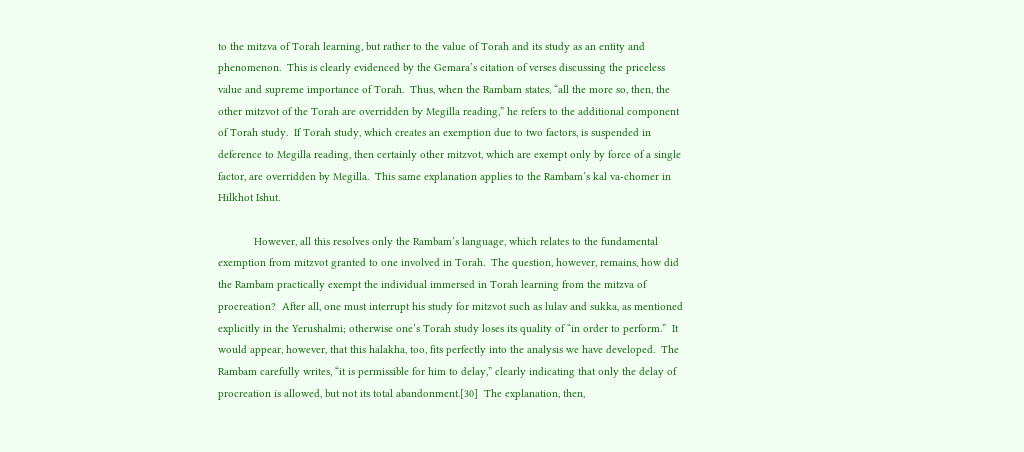to the mitzva of Torah learning, but rather to the value of Torah and its study as an entity and phenomenon.  This is clearly evidenced by the Gemara’s citation of verses discussing the priceless value and supreme importance of Torah.  Thus, when the Rambam states, “all the more so, then, the other mitzvot of the Torah are overridden by Megilla reading,” he refers to the additional component of Torah study.  If Torah study, which creates an exemption due to two factors, is suspended in deference to Megilla reading, then certainly other mitzvot, which are exempt only by force of a single factor, are overridden by Megilla.  This same explanation applies to the Rambam’s kal va-chomer in Hilkhot Ishut.

            However, all this resolves only the Rambam’s language, which relates to the fundamental exemption from mitzvot granted to one involved in Torah.  The question, however, remains, how did the Rambam practically exempt the individual immersed in Torah learning from the mitzva of procreation?  After all, one must interrupt his study for mitzvot such as lulav and sukka, as mentioned explicitly in the Yerushalmi; otherwise one’s Torah study loses its quality of “in order to perform.”  It would appear, however, that this halakha, too, fits perfectly into the analysis we have developed.  The Rambam carefully writes, “it is permissible for him to delay,” clearly indicating that only the delay of procreation is allowed, but not its total abandonment.[30]  The explanation, then,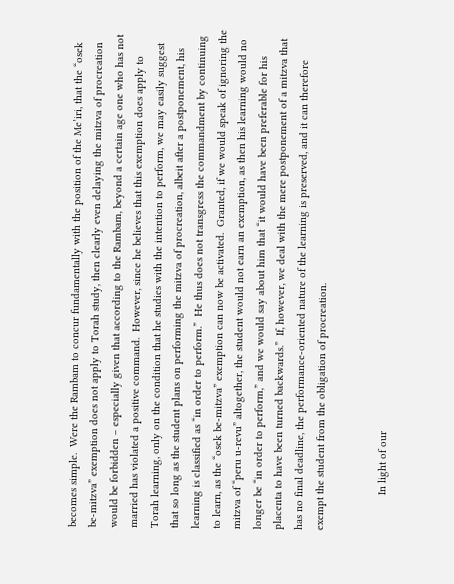becomes simple.  Were the Rambam to concur fundamentally with the position of the Me’iri, that the “osek be-mitzva” exemption does not apply to Torah study, then clearly even delaying the mitzva of procreation would be forbidden – especially given that according to the Rambam, beyond a certain age one who has not married has violated a positive command.  However, since he believes that this exemption does apply to Torah learning, only on the condition that he studies with the intention to perform, we may easily suggest that so long as the student plans on performing the mitzva of procreation, albeit after a postponement, his learning is classified as “in order to perform.”  He thus does not transgress the commandment by continuing to learn, as the “osek be-mitzva” exemption can now be activated.  Granted, if we would speak of ignoring the mitzva of “peru u-revu” altogether, the student would not earn an exemption, as then his learning would no longer be “in order to perform,” and we would say about him that “it would have been preferable for his placenta to have been turned backwards.”  If, however, we deal with the mere postponement of a mitzva that has no final deadline, the performance-oriented nature of the learning is preserved, and it can therefore exempt the student from the obligation of procreation.


            In light of our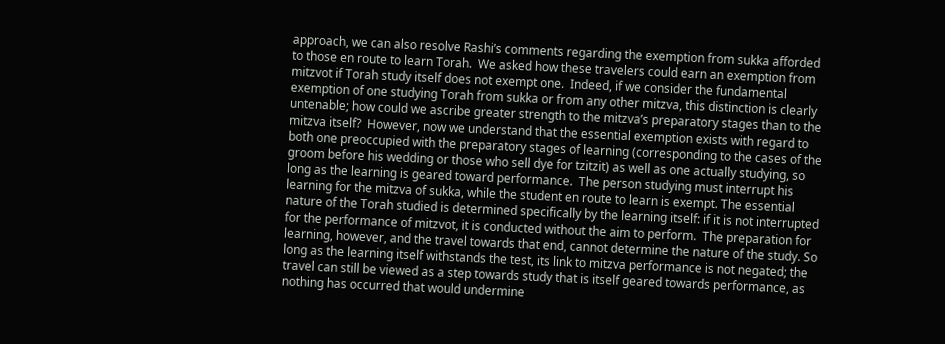approach, we can also resolve Rashi’s comments regarding the exemption from sukka afforded to those en route to learn Torah.  We asked how these travelers could earn an exemption from mitzvot if Torah study itself does not exempt one.  Indeed, if we consider the fundamental exemption of one studying Torah from sukka or from any other mitzva, this distinction is clearly untenable; how could we ascribe greater strength to the mitzva’s preparatory stages than to the mitzva itself?  However, now we understand that the essential exemption exists with regard to both one preoccupied with the preparatory stages of learning (corresponding to the cases of the groom before his wedding or those who sell dye for tzitzit) as well as one actually studying, so long as the learning is geared toward performance.  The person studying must interrupt his learning for the mitzva of sukka, while the student en route to learn is exempt. The essential nature of the Torah studied is determined specifically by the learning itself: if it is not interrupted for the performance of mitzvot, it is conducted without the aim to perform.  The preparation for learning, however, and the travel towards that end, cannot determine the nature of the study. So long as the learning itself withstands the test, its link to mitzva performance is not negated; the travel can still be viewed as a step towards study that is itself geared towards performance, as nothing has occurred that would undermine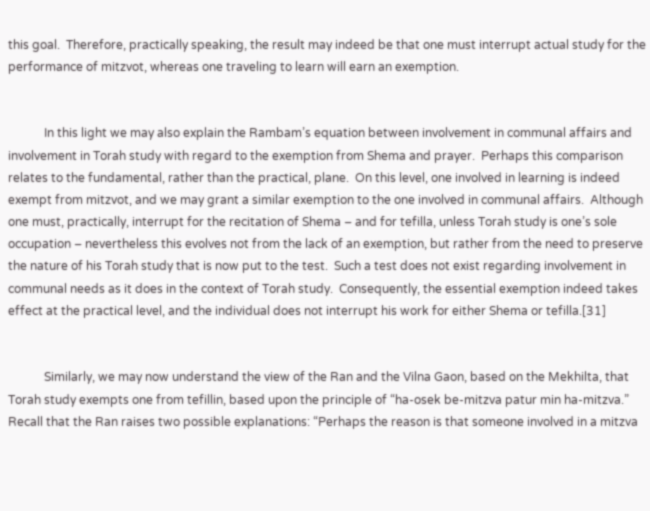this goal.  Therefore, practically speaking, the result may indeed be that one must interrupt actual study for the performance of mitzvot, whereas one traveling to learn will earn an exemption.


            In this light we may also explain the Rambam’s equation between involvement in communal affairs and involvement in Torah study with regard to the exemption from Shema and prayer.  Perhaps this comparison relates to the fundamental, rather than the practical, plane.  On this level, one involved in learning is indeed exempt from mitzvot, and we may grant a similar exemption to the one involved in communal affairs.  Although one must, practically, interrupt for the recitation of Shema – and for tefilla, unless Torah study is one’s sole occupation – nevertheless this evolves not from the lack of an exemption, but rather from the need to preserve the nature of his Torah study that is now put to the test.  Such a test does not exist regarding involvement in communal needs as it does in the context of Torah study.  Consequently, the essential exemption indeed takes effect at the practical level, and the individual does not interrupt his work for either Shema or tefilla.[31]


            Similarly, we may now understand the view of the Ran and the Vilna Gaon, based on the Mekhilta, that Torah study exempts one from tefillin, based upon the principle of “ha-osek be-mitzva patur min ha-mitzva.”  Recall that the Ran raises two possible explanations: “Perhaps the reason is that someone involved in a mitzva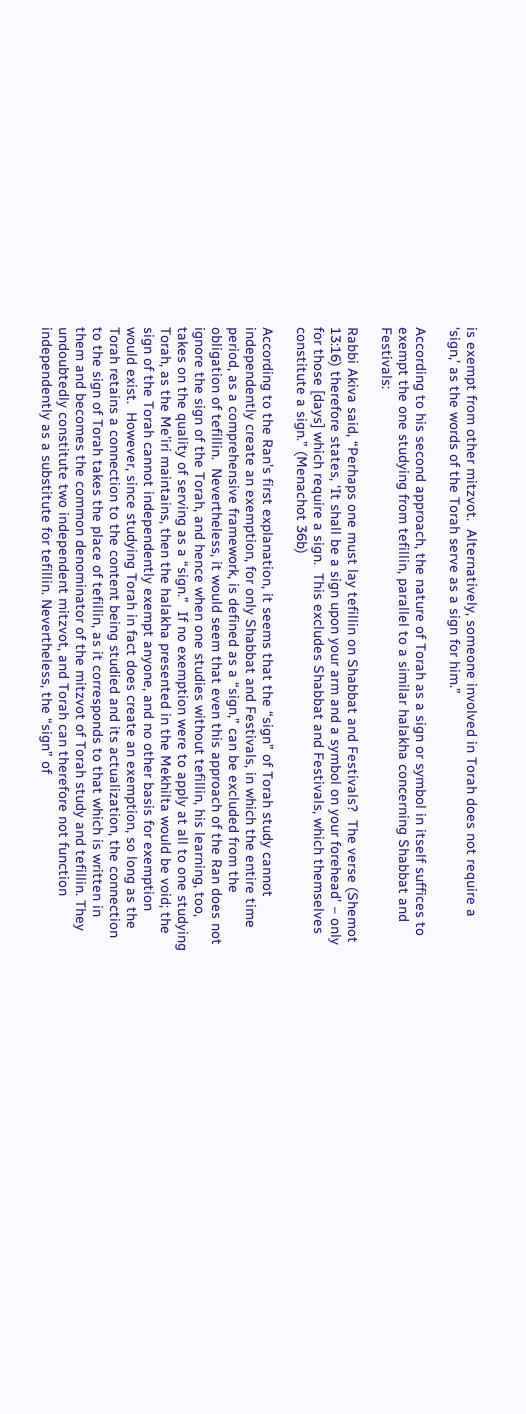is exempt from other mitzvot.  Alternatively, someone involved in Torah does not require a ‘sign,’ as the words of the Torah serve as a sign for him.”

According to his second approach, the nature of Torah as a sign or symbol in itself suffices to exempt the one studying from tefillin, parallel to a similar halakha concerning Shabbat and Festivals:

Rabbi Akiva said, “Perhaps one must lay tefillin on Shabbat and Festivals?  The verse (Shemot 13:16) therefore states, ‘It shall be a sign upon your arm and a symbol on your forehead’ – only for those [days] which require a sign.  This excludes Shabbat and Festivals, which themselves constitute a sign.” (Menachot 36b)

According to the Ran’s first explanation, it seems that the “sign” of Torah study cannot independently create an exemption, for only Shabbat and Festivals, in which the entire time period, as a comprehensive framework, is defined as a “sign,” can be excluded from the obligation of tefillin.  Nevertheless, it would seem that even this approach of the Ran does not ignore the sign of the Torah, and hence when one studies without tefillin, his learning, too, takes on the quality of serving as a “sign.”  If no exemption were to apply at all to one studying Torah, as the Me’iri maintains, then the halakha presented in the Mekhilta would be void; the sign of the Torah cannot independently exempt anyone, and no other basis for exemption would exist.  However, since studying Torah in fact does create an exemption, so long as the Torah retains a connection to the content being studied and its actualization, the connection to the sign of Torah takes the place of tefillin, as it corresponds to that which is written in them and becomes the common denominator of the mitzvot of Torah study and tefillin. They undoubtedly constitute two independent mitzvot, and Torah can therefore not function independently as a substitute for tefillin. Nevertheless, the “sign” of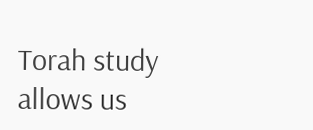Torah study allows us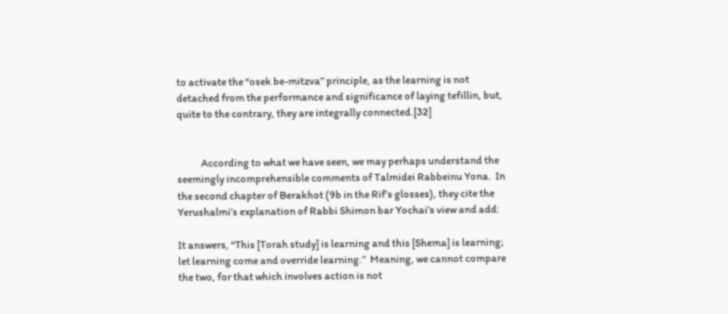to activate the “osek be-mitzva” principle, as the learning is not detached from the performance and significance of laying tefillin, but, quite to the contrary, they are integrally connected.[32]


            According to what we have seen, we may perhaps understand the seemingly incomprehensible comments of Talmidei Rabbeinu Yona.  In the second chapter of Berakhot (9b in the Rif’s glosses), they cite the Yerushalmi’s explanation of Rabbi Shimon bar Yochai’s view and add:

It answers, “This [Torah study] is learning and this [Shema] is learning; let learning come and override learning.”  Meaning, we cannot compare the two, for that which involves action is not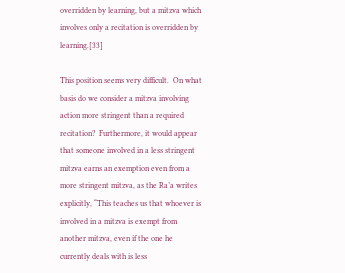overridden by learning, but a mitzva which involves only a recitation is overridden by learning.[33]

This position seems very difficult.  On what basis do we consider a mitzva involving action more stringent than a required recitation?  Furthermore, it would appear that someone involved in a less stringent mitzva earns an exemption even from a more stringent mitzva, as the Ra’a writes explicitly, “This teaches us that whoever is involved in a mitzva is exempt from another mitzva, even if the one he currently deals with is less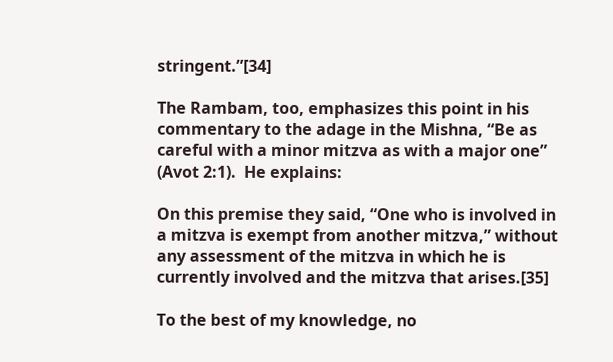stringent.”[34]

The Rambam, too, emphasizes this point in his commentary to the adage in the Mishna, “Be as careful with a minor mitzva as with a major one” (Avot 2:1).  He explains:

On this premise they said, “One who is involved in a mitzva is exempt from another mitzva,” without any assessment of the mitzva in which he is currently involved and the mitzva that arises.[35]

To the best of my knowledge, no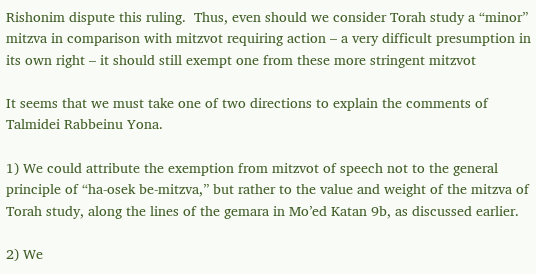Rishonim dispute this ruling.  Thus, even should we consider Torah study a “minor” mitzva in comparison with mitzvot requiring action – a very difficult presumption in its own right – it should still exempt one from these more stringent mitzvot

It seems that we must take one of two directions to explain the comments of Talmidei Rabbeinu Yona.

1) We could attribute the exemption from mitzvot of speech not to the general principle of “ha-osek be-mitzva,” but rather to the value and weight of the mitzva of Torah study, along the lines of the gemara in Mo’ed Katan 9b, as discussed earlier.

2) We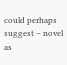could perhaps suggest – novel as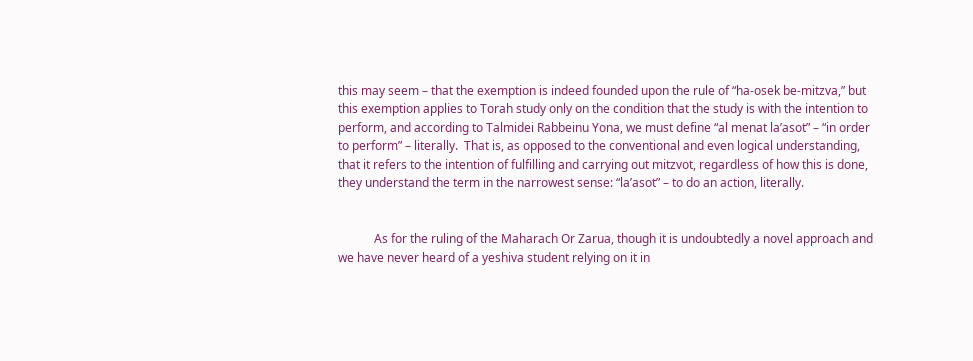this may seem – that the exemption is indeed founded upon the rule of “ha-osek be-mitzva,” but this exemption applies to Torah study only on the condition that the study is with the intention to perform, and according to Talmidei Rabbeinu Yona, we must define “al menat la’asot” – “in order to perform” – literally.  That is, as opposed to the conventional and even logical understanding, that it refers to the intention of fulfilling and carrying out mitzvot, regardless of how this is done, they understand the term in the narrowest sense: “la’asot” – to do an action, literally.


            As for the ruling of the Maharach Or Zarua, though it is undoubtedly a novel approach and we have never heard of a yeshiva student relying on it in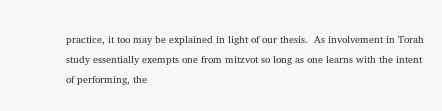practice, it too may be explained in light of our thesis.  As involvement in Torah study essentially exempts one from mitzvot so long as one learns with the intent of performing, the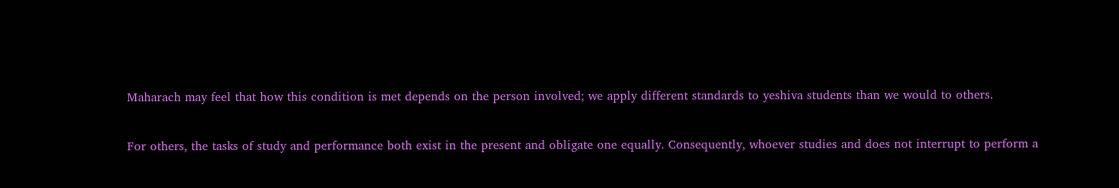Maharach may feel that how this condition is met depends on the person involved; we apply different standards to yeshiva students than we would to others.

For others, the tasks of study and performance both exist in the present and obligate one equally. Consequently, whoever studies and does not interrupt to perform a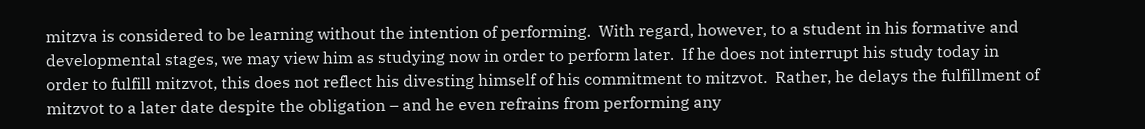mitzva is considered to be learning without the intention of performing.  With regard, however, to a student in his formative and developmental stages, we may view him as studying now in order to perform later.  If he does not interrupt his study today in order to fulfill mitzvot, this does not reflect his divesting himself of his commitment to mitzvot.  Rather, he delays the fulfillment of mitzvot to a later date despite the obligation – and he even refrains from performing any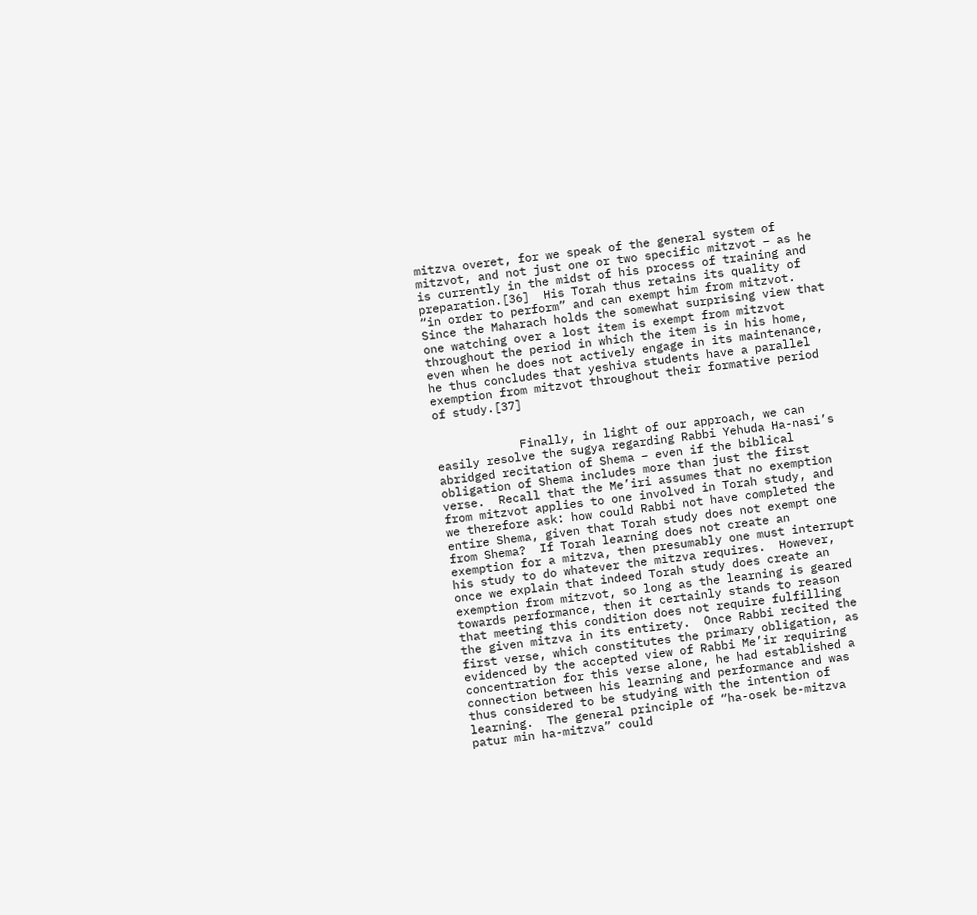mitzva overet, for we speak of the general system of mitzvot, and not just one or two specific mitzvot – as he is currently in the midst of his process of training and preparation.[36]  His Torah thus retains its quality of “in order to perform” and can exempt him from mitzvot.  Since the Maharach holds the somewhat surprising view that one watching over a lost item is exempt from mitzvot throughout the period in which the item is in his home, even when he does not actively engage in its maintenance, he thus concludes that yeshiva students have a parallel exemption from mitzvot throughout their formative period of study.[37]


            Finally, in light of our approach, we can easily resolve the sugya regarding Rabbi Yehuda Ha-nasi’s abridged recitation of Shema – even if the biblical obligation of Shema includes more than just the first verse.  Recall that the Me’iri assumes that no exemption from mitzvot applies to one involved in Torah study, and we therefore ask: how could Rabbi not have completed the entire Shema, given that Torah study does not exempt one from Shema?  If Torah learning does not create an exemption for a mitzva, then presumably one must interrupt his study to do whatever the mitzva requires.  However, once we explain that indeed Torah study does create an exemption from mitzvot, so long as the learning is geared towards performance, then it certainly stands to reason that meeting this condition does not require fulfilling the given mitzva in its entirety.  Once Rabbi recited the first verse, which constitutes the primary obligation, as evidenced by the accepted view of Rabbi Me’ir requiring concentration for this verse alone, he had established a connection between his learning and performance and was thus considered to be studying with the intention of learning.  The general principle of “ha-osek be-mitzva patur min ha-mitzva” could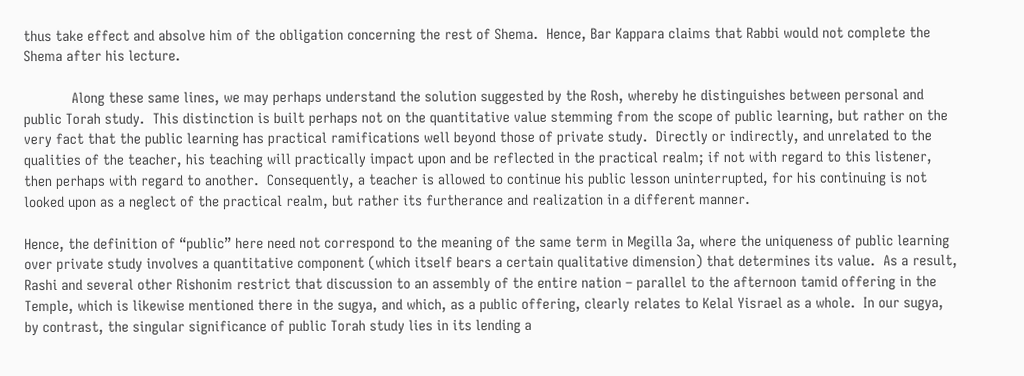thus take effect and absolve him of the obligation concerning the rest of Shema.  Hence, Bar Kappara claims that Rabbi would not complete the Shema after his lecture.

            Along these same lines, we may perhaps understand the solution suggested by the Rosh, whereby he distinguishes between personal and public Torah study.  This distinction is built perhaps not on the quantitative value stemming from the scope of public learning, but rather on the very fact that the public learning has practical ramifications well beyond those of private study.  Directly or indirectly, and unrelated to the qualities of the teacher, his teaching will practically impact upon and be reflected in the practical realm; if not with regard to this listener, then perhaps with regard to another.  Consequently, a teacher is allowed to continue his public lesson uninterrupted, for his continuing is not looked upon as a neglect of the practical realm, but rather its furtherance and realization in a different manner.

Hence, the definition of “public” here need not correspond to the meaning of the same term in Megilla 3a, where the uniqueness of public learning over private study involves a quantitative component (which itself bears a certain qualitative dimension) that determines its value.  As a result, Rashi and several other Rishonim restrict that discussion to an assembly of the entire nation – parallel to the afternoon tamid offering in the Temple, which is likewise mentioned there in the sugya, and which, as a public offering, clearly relates to Kelal Yisrael as a whole.  In our sugya, by contrast, the singular significance of public Torah study lies in its lending a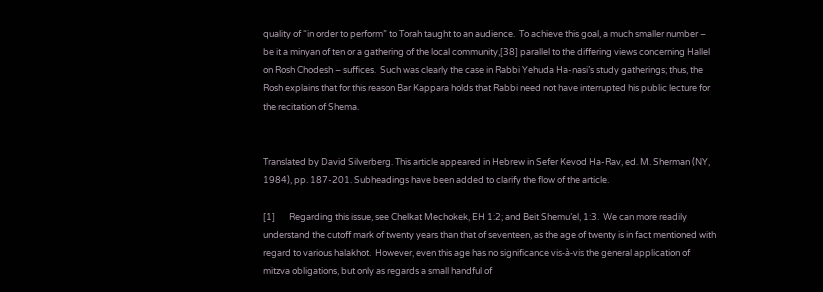quality of “in order to perform” to Torah taught to an audience.  To achieve this goal, a much smaller number – be it a minyan of ten or a gathering of the local community,[38] parallel to the differing views concerning Hallel on Rosh Chodesh – suffices.  Such was clearly the case in Rabbi Yehuda Ha-nasi’s study gatherings; thus, the Rosh explains that for this reason Bar Kappara holds that Rabbi need not have interrupted his public lecture for the recitation of Shema.


Translated by David Silverberg. This article appeared in Hebrew in Sefer Kevod Ha-Rav, ed. M. Sherman (NY, 1984), pp. 187-201. Subheadings have been added to clarify the flow of the article.

[1]       Regarding this issue, see Chelkat Mechokek, EH 1:2; and Beit Shemu’el, 1:3.  We can more readily understand the cutoff mark of twenty years than that of seventeen, as the age of twenty is in fact mentioned with regard to various halakhot.  However, even this age has no significance vis-à-vis the general application of mitzva obligations, but only as regards a small handful of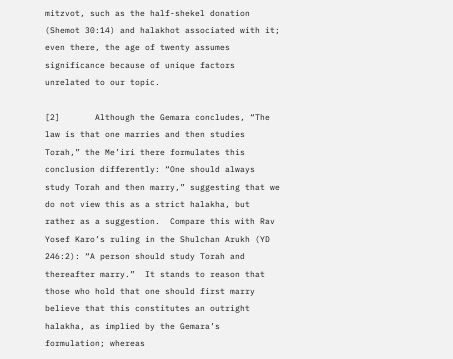mitzvot, such as the half-shekel donation (Shemot 30:14) and halakhot associated with it; even there, the age of twenty assumes significance because of unique factors unrelated to our topic.

[2]       Although the Gemara concludes, “The law is that one marries and then studies Torah,” the Me’iri there formulates this conclusion differently: “One should always study Torah and then marry,” suggesting that we do not view this as a strict halakha, but rather as a suggestion.  Compare this with Rav Yosef Karo’s ruling in the Shulchan Arukh (YD 246:2): “A person should study Torah and thereafter marry.”  It stands to reason that those who hold that one should first marry believe that this constitutes an outright halakha, as implied by the Gemara’s formulation; whereas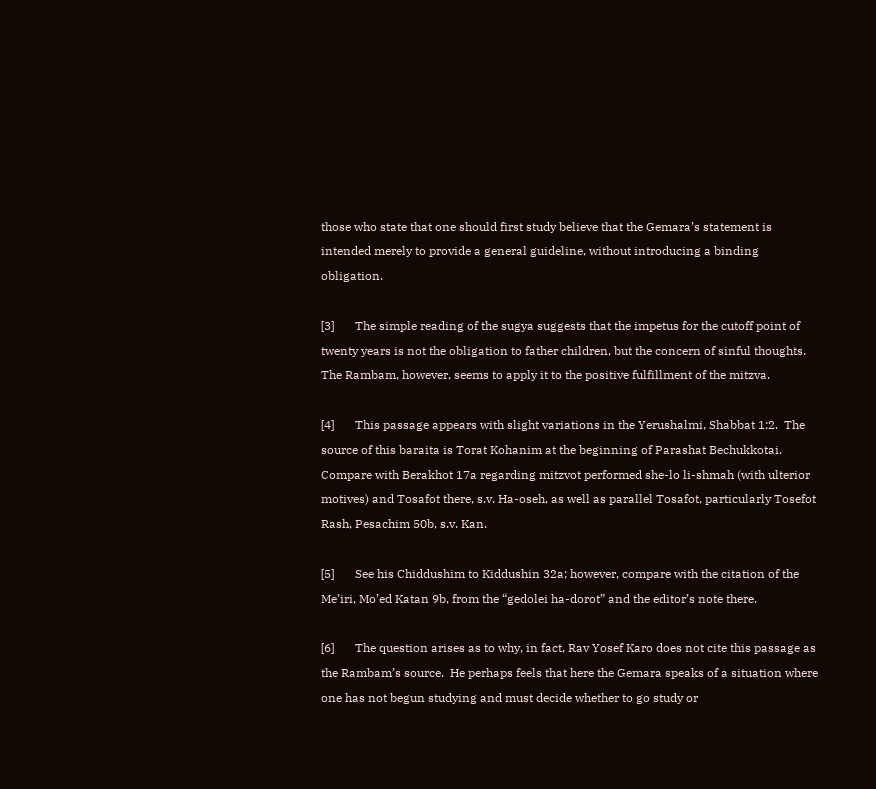those who state that one should first study believe that the Gemara’s statement is intended merely to provide a general guideline, without introducing a binding obligation.

[3]       The simple reading of the sugya suggests that the impetus for the cutoff point of twenty years is not the obligation to father children, but the concern of sinful thoughts.  The Rambam, however, seems to apply it to the positive fulfillment of the mitzva.

[4]       This passage appears with slight variations in the Yerushalmi, Shabbat 1:2.  The source of this baraita is Torat Kohanim at the beginning of Parashat Bechukkotai.  Compare with Berakhot 17a regarding mitzvot performed she-lo li-shmah (with ulterior motives) and Tosafot there, s.v. Ha-oseh, as well as parallel Tosafot, particularly Tosefot Rash, Pesachim 50b, s.v. Kan.

[5]       See his Chiddushim to Kiddushin 32a; however, compare with the citation of the Me’iri, Mo’ed Katan 9b, from the “gedolei ha-dorot” and the editor’s note there.

[6]       The question arises as to why, in fact, Rav Yosef Karo does not cite this passage as the Rambam’s source.  He perhaps feels that here the Gemara speaks of a situation where one has not begun studying and must decide whether to go study or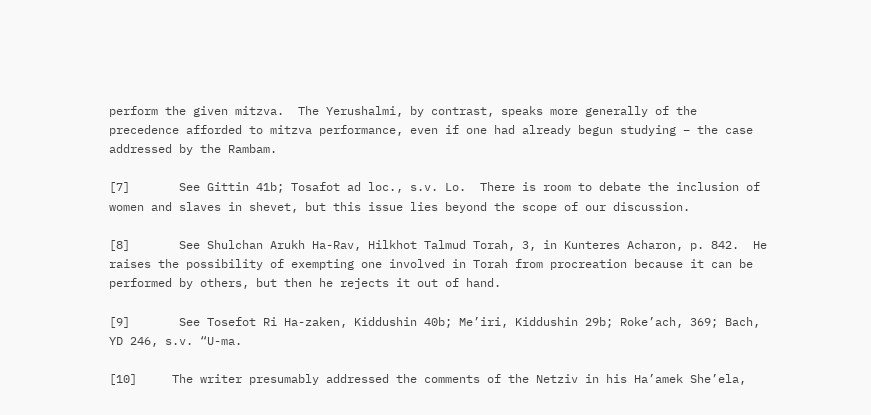perform the given mitzva.  The Yerushalmi, by contrast, speaks more generally of the precedence afforded to mitzva performance, even if one had already begun studying – the case addressed by the Rambam.

[7]       See Gittin 41b; Tosafot ad loc., s.v. Lo.  There is room to debate the inclusion of women and slaves in shevet, but this issue lies beyond the scope of our discussion.

[8]       See Shulchan Arukh Ha-Rav, Hilkhot Talmud Torah, 3, in Kunteres Acharon, p. 842.  He raises the possibility of exempting one involved in Torah from procreation because it can be performed by others, but then he rejects it out of hand.

[9]       See Tosefot Ri Ha-zaken, Kiddushin 40b; Me’iri, Kiddushin 29b; Roke’ach, 369; Bach, YD 246, s.v. “U-ma.

[10]     The writer presumably addressed the comments of the Netziv in his Ha’amek She’ela,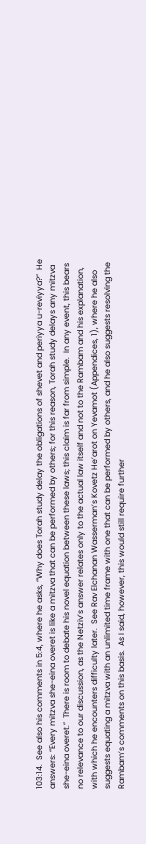103:14.  See also his comments in 5:4, where he asks, “Why does Torah study delay the obligations of shevet and periyya u-reviyya?”  He answers: “Every mitzva she-eina overet is like a mitzva that can be performed by others; for this reason, Torah study delays any mitzva she-eina overet.”  There is room to debate his novel equation between these laws; this claim is far from simple.  In any event, this bears no relevance to our discussion, as the Netziv’s answer relates only to the actual law itself and not to the Rambam and his explanation, with which he encounters difficulty later.  See Rav Elchanan Wasserman’s Kovetz He’arot on Yevamot (Appendices, 1), where he also suggests equating a mitzva with an unlimited time frame with one that can be performed by others, and he also suggests resolving the Rambam’s comments on this basis.  As I said, however, this would still require further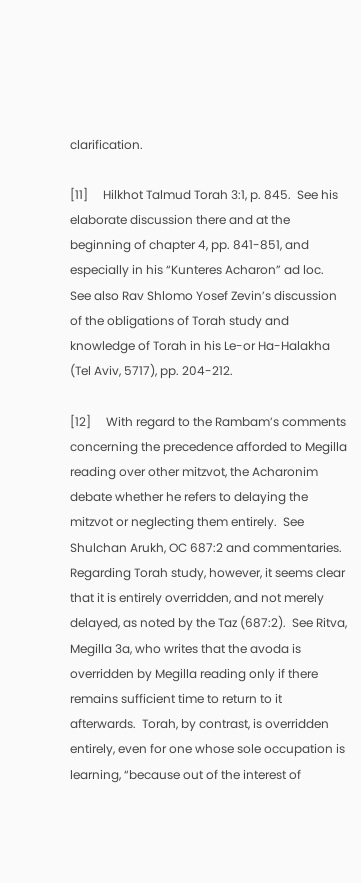clarification.

[11]     Hilkhot Talmud Torah 3:1, p. 845.  See his elaborate discussion there and at the beginning of chapter 4, pp. 841-851, and especially in his “Kunteres Acharon” ad loc. See also Rav Shlomo Yosef Zevin’s discussion of the obligations of Torah study and knowledge of Torah in his Le-or Ha-Halakha (Tel Aviv, 5717), pp. 204-212.

[12]     With regard to the Rambam’s comments concerning the precedence afforded to Megilla reading over other mitzvot, the Acharonim debate whether he refers to delaying the mitzvot or neglecting them entirely.  See Shulchan Arukh, OC 687:2 and commentaries.  Regarding Torah study, however, it seems clear that it is entirely overridden, and not merely delayed, as noted by the Taz (687:2).  See Ritva, Megilla 3a, who writes that the avoda is overridden by Megilla reading only if there remains sufficient time to return to it afterwards.  Torah, by contrast, is overridden entirely, even for one whose sole occupation is learning, “because out of the interest of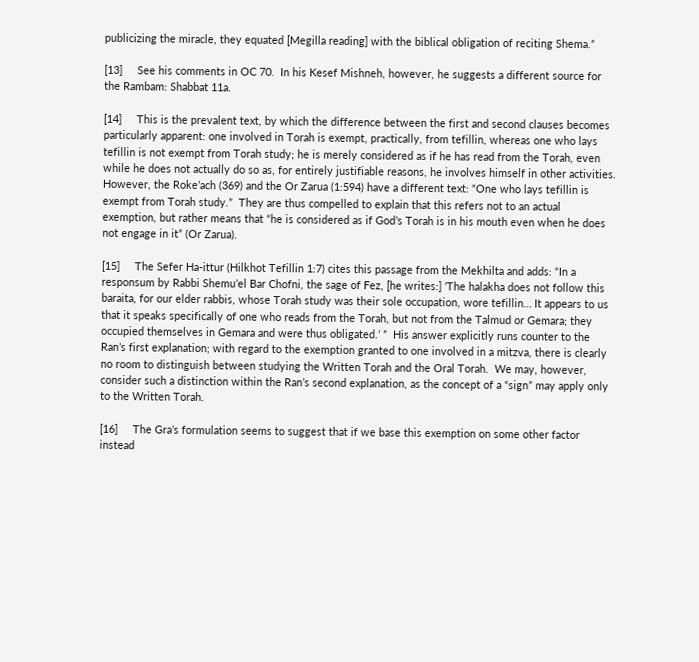publicizing the miracle, they equated [Megilla reading] with the biblical obligation of reciting Shema.”

[13]     See his comments in OC 70.  In his Kesef Mishneh, however, he suggests a different source for the Rambam: Shabbat 11a.

[14]     This is the prevalent text, by which the difference between the first and second clauses becomes particularly apparent: one involved in Torah is exempt, practically, from tefillin, whereas one who lays tefillin is not exempt from Torah study; he is merely considered as if he has read from the Torah, even while he does not actually do so as, for entirely justifiable reasons, he involves himself in other activities.  However, the Roke’ach (369) and the Or Zarua (1:594) have a different text: “One who lays tefillin is exempt from Torah study.”  They are thus compelled to explain that this refers not to an actual exemption, but rather means that “he is considered as if God’s Torah is in his mouth even when he does not engage in it” (Or Zarua).

[15]     The Sefer Ha-ittur (Hilkhot Tefillin 1:7) cites this passage from the Mekhilta and adds: “In a responsum by Rabbi Shemu’el Bar Chofni, the sage of Fez, [he writes:] ‘The halakha does not follow this baraita, for our elder rabbis, whose Torah study was their sole occupation, wore tefillin… It appears to us that it speaks specifically of one who reads from the Torah, but not from the Talmud or Gemara; they occupied themselves in Gemara and were thus obligated.’ ”  His answer explicitly runs counter to the Ran’s first explanation; with regard to the exemption granted to one involved in a mitzva, there is clearly no room to distinguish between studying the Written Torah and the Oral Torah.  We may, however, consider such a distinction within the Ran’s second explanation, as the concept of a “sign” may apply only to the Written Torah.

[16]     The Gra’s formulation seems to suggest that if we base this exemption on some other factor instead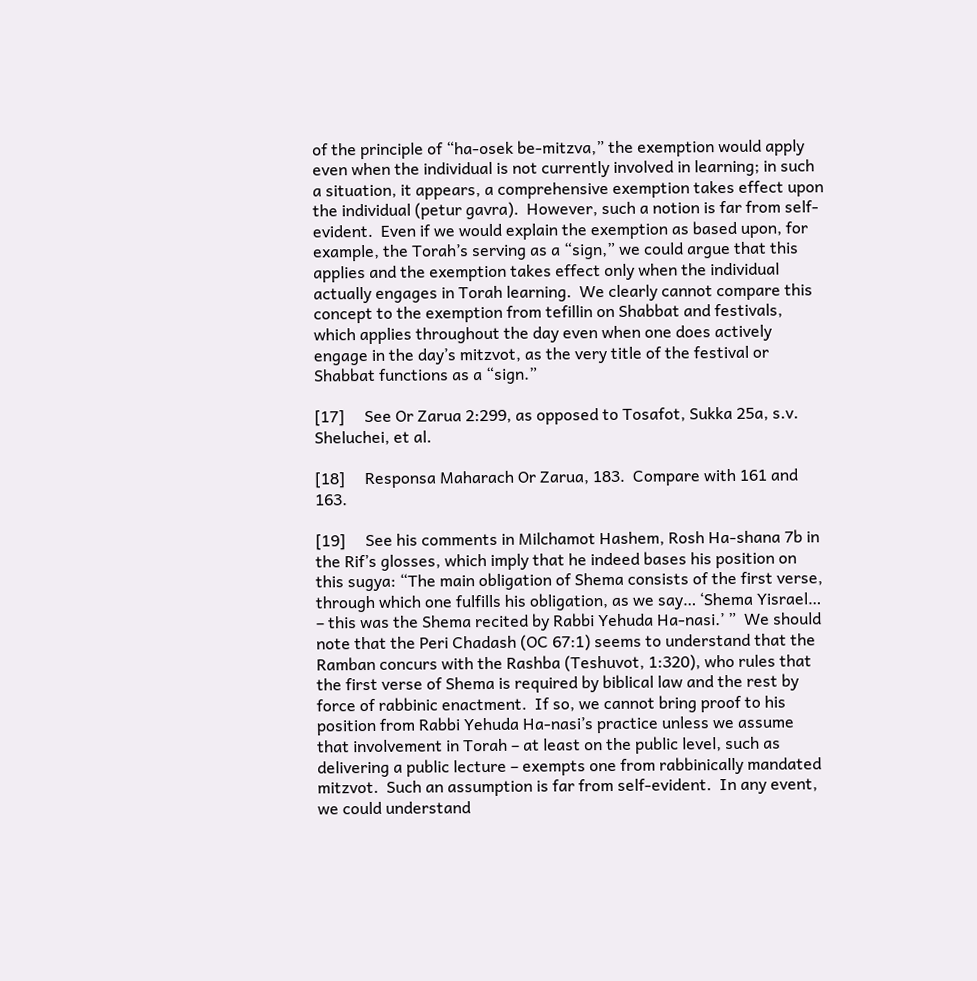of the principle of “ha-osek be-mitzva,” the exemption would apply even when the individual is not currently involved in learning; in such a situation, it appears, a comprehensive exemption takes effect upon the individual (petur gavra).  However, such a notion is far from self-evident.  Even if we would explain the exemption as based upon, for example, the Torah’s serving as a “sign,” we could argue that this applies and the exemption takes effect only when the individual actually engages in Torah learning.  We clearly cannot compare this concept to the exemption from tefillin on Shabbat and festivals, which applies throughout the day even when one does actively engage in the day’s mitzvot, as the very title of the festival or Shabbat functions as a “sign.”

[17]     See Or Zarua 2:299, as opposed to Tosafot, Sukka 25a, s.v. Sheluchei, et al.

[18]     Responsa Maharach Or Zarua, 183.  Compare with 161 and 163.

[19]     See his comments in Milchamot Hashem, Rosh Ha-shana 7b in the Rif’s glosses, which imply that he indeed bases his position on this sugya: “The main obligation of Shema consists of the first verse, through which one fulfills his obligation, as we say… ‘Shema Yisrael… – this was the Shema recited by Rabbi Yehuda Ha-nasi.’ ”  We should note that the Peri Chadash (OC 67:1) seems to understand that the Ramban concurs with the Rashba (Teshuvot, 1:320), who rules that the first verse of Shema is required by biblical law and the rest by force of rabbinic enactment.  If so, we cannot bring proof to his position from Rabbi Yehuda Ha-nasi’s practice unless we assume that involvement in Torah – at least on the public level, such as delivering a public lecture – exempts one from rabbinically mandated mitzvot.  Such an assumption is far from self-evident.  In any event, we could understand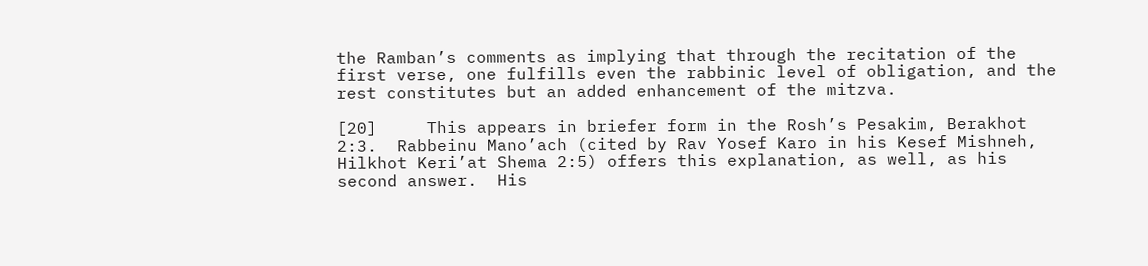the Ramban’s comments as implying that through the recitation of the first verse, one fulfills even the rabbinic level of obligation, and the rest constitutes but an added enhancement of the mitzva.

[20]     This appears in briefer form in the Rosh’s Pesakim, Berakhot 2:3.  Rabbeinu Mano’ach (cited by Rav Yosef Karo in his Kesef Mishneh, Hilkhot Keri’at Shema 2:5) offers this explanation, as well, as his second answer.  His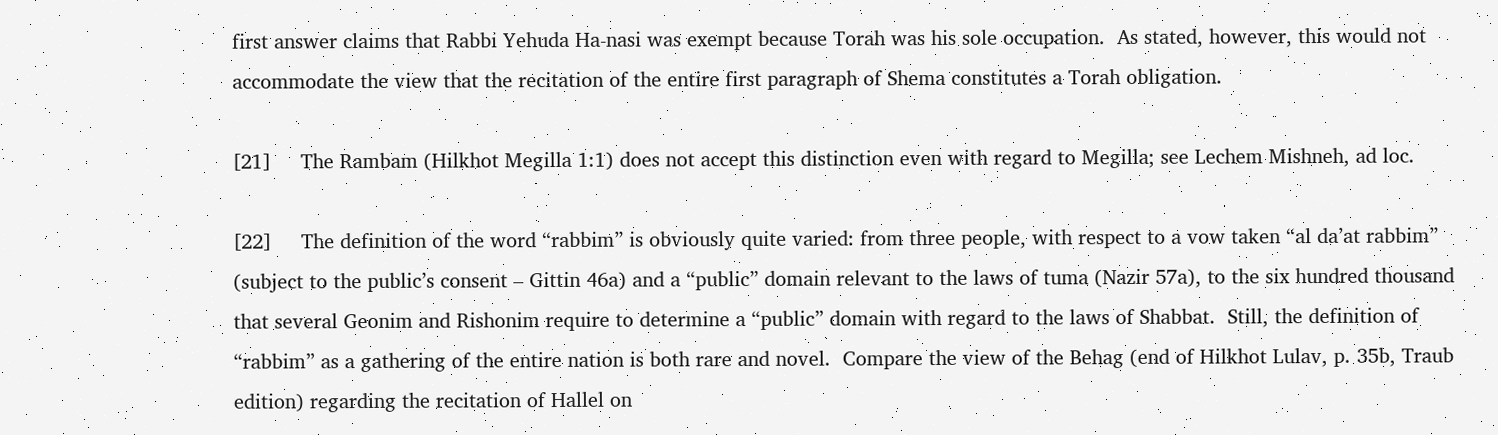first answer claims that Rabbi Yehuda Ha-nasi was exempt because Torah was his sole occupation.  As stated, however, this would not accommodate the view that the recitation of the entire first paragraph of Shema constitutes a Torah obligation.

[21]     The Rambam (Hilkhot Megilla 1:1) does not accept this distinction even with regard to Megilla; see Lechem Mishneh, ad loc.

[22]     The definition of the word “rabbim” is obviously quite varied: from three people, with respect to a vow taken “al da’at rabbim” (subject to the public’s consent – Gittin 46a) and a “public” domain relevant to the laws of tuma (Nazir 57a), to the six hundred thousand that several Geonim and Rishonim require to determine a “public” domain with regard to the laws of Shabbat.  Still, the definition of “rabbim” as a gathering of the entire nation is both rare and novel.  Compare the view of the Behag (end of Hilkhot Lulav, p. 35b, Traub edition) regarding the recitation of Hallel on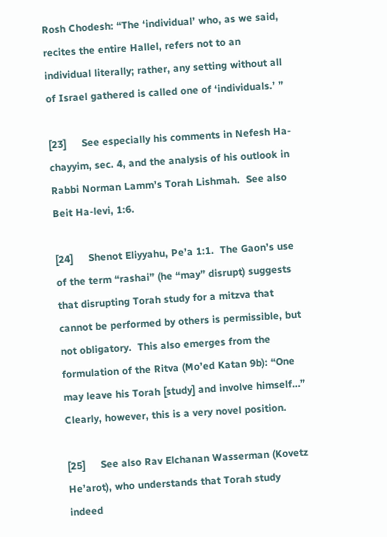Rosh Chodesh: “The ‘individual’ who, as we said, recites the entire Hallel, refers not to an individual literally; rather, any setting without all of Israel gathered is called one of ‘individuals.’ ”

[23]     See especially his comments in Nefesh Ha-chayyim, sec. 4, and the analysis of his outlook in Rabbi Norman Lamm’s Torah Lishmah.  See also Beit Ha-levi, 1:6.

[24]     Shenot Eliyyahu, Pe’a 1:1.  The Gaon’s use of the term “rashai” (he “may” disrupt) suggests that disrupting Torah study for a mitzva that cannot be performed by others is permissible, but not obligatory.  This also emerges from the formulation of the Ritva (Mo’ed Katan 9b): “One may leave his Torah [study] and involve himself…”  Clearly, however, this is a very novel position.

[25]     See also Rav Elchanan Wasserman (Kovetz He’arot), who understands that Torah study indeed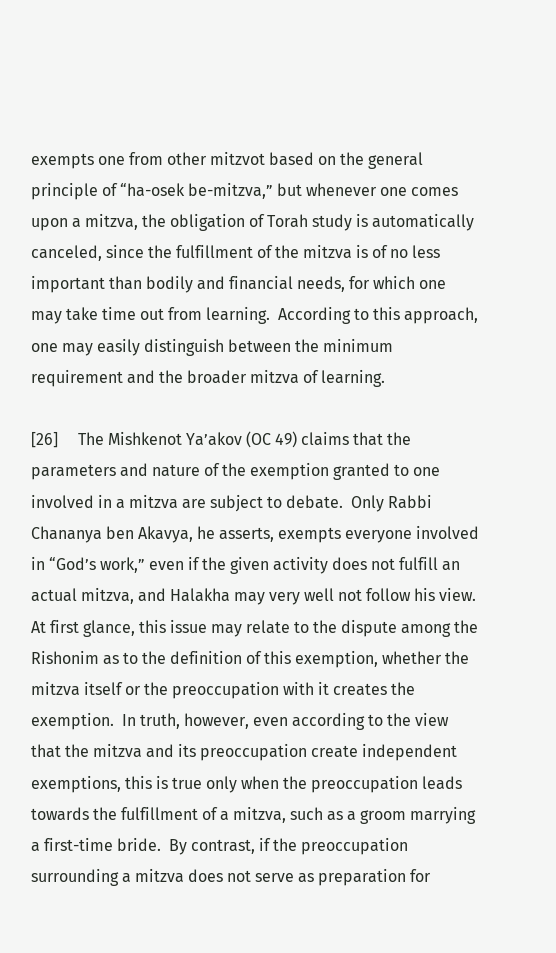exempts one from other mitzvot based on the general principle of “ha-osek be-mitzva,” but whenever one comes upon a mitzva, the obligation of Torah study is automatically canceled, since the fulfillment of the mitzva is of no less important than bodily and financial needs, for which one may take time out from learning.  According to this approach, one may easily distinguish between the minimum requirement and the broader mitzva of learning.

[26]     The Mishkenot Ya’akov (OC 49) claims that the parameters and nature of the exemption granted to one involved in a mitzva are subject to debate.  Only Rabbi Chananya ben Akavya, he asserts, exempts everyone involved in “God’s work,” even if the given activity does not fulfill an actual mitzva, and Halakha may very well not follow his view.  At first glance, this issue may relate to the dispute among the Rishonim as to the definition of this exemption, whether the mitzva itself or the preoccupation with it creates the exemption.  In truth, however, even according to the view that the mitzva and its preoccupation create independent exemptions, this is true only when the preoccupation leads towards the fulfillment of a mitzva, such as a groom marrying a first-time bride.  By contrast, if the preoccupation surrounding a mitzva does not serve as preparation for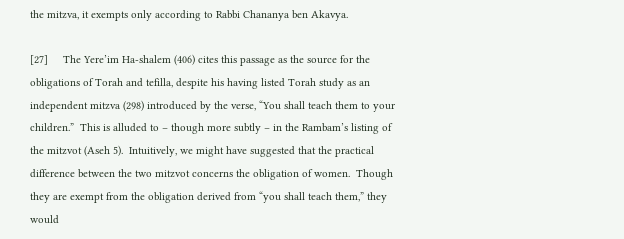the mitzva, it exempts only according to Rabbi Chananya ben Akavya.

[27]     The Yere’im Ha-shalem (406) cites this passage as the source for the obligations of Torah and tefilla, despite his having listed Torah study as an independent mitzva (298) introduced by the verse, “You shall teach them to your children.”  This is alluded to – though more subtly – in the Rambam’s listing of the mitzvot (Aseh 5).  Intuitively, we might have suggested that the practical difference between the two mitzvot concerns the obligation of women.  Though they are exempt from the obligation derived from “you shall teach them,” they would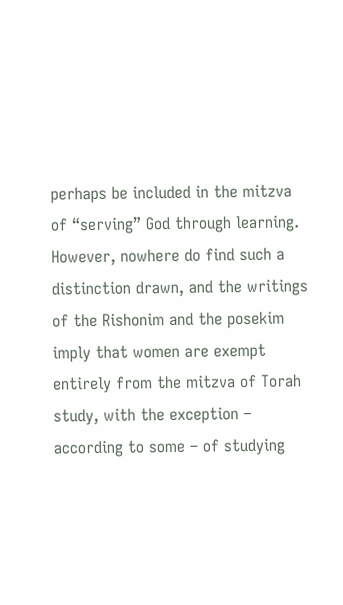perhaps be included in the mitzva of “serving” God through learning.  However, nowhere do find such a distinction drawn, and the writings of the Rishonim and the posekim imply that women are exempt entirely from the mitzva of Torah study, with the exception – according to some – of studying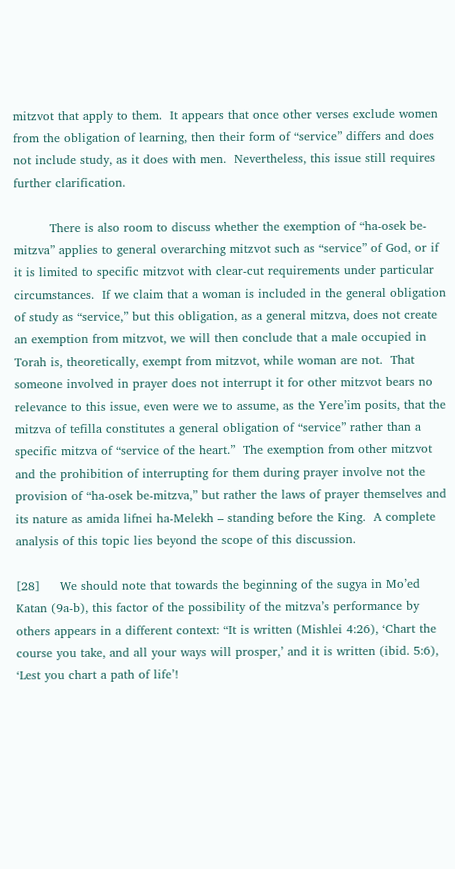mitzvot that apply to them.  It appears that once other verses exclude women from the obligation of learning, then their form of “service” differs and does not include study, as it does with men.  Nevertheless, this issue still requires further clarification.

         There is also room to discuss whether the exemption of “ha-osek be-mitzva” applies to general overarching mitzvot such as “service” of God, or if it is limited to specific mitzvot with clear-cut requirements under particular circumstances.  If we claim that a woman is included in the general obligation of study as “service,” but this obligation, as a general mitzva, does not create an exemption from mitzvot, we will then conclude that a male occupied in Torah is, theoretically, exempt from mitzvot, while woman are not.  That someone involved in prayer does not interrupt it for other mitzvot bears no relevance to this issue, even were we to assume, as the Yere’im posits, that the mitzva of tefilla constitutes a general obligation of “service” rather than a specific mitzva of “service of the heart.”  The exemption from other mitzvot and the prohibition of interrupting for them during prayer involve not the provision of “ha-osek be-mitzva,” but rather the laws of prayer themselves and its nature as amida lifnei ha-Melekh – standing before the King.  A complete analysis of this topic lies beyond the scope of this discussion.

[28]     We should note that towards the beginning of the sugya in Mo’ed Katan (9a-b), this factor of the possibility of the mitzva’s performance by others appears in a different context: “It is written (Mishlei 4:26), ‘Chart the course you take, and all your ways will prosper,’ and it is written (ibid. 5:6), ‘Lest you chart a path of life’!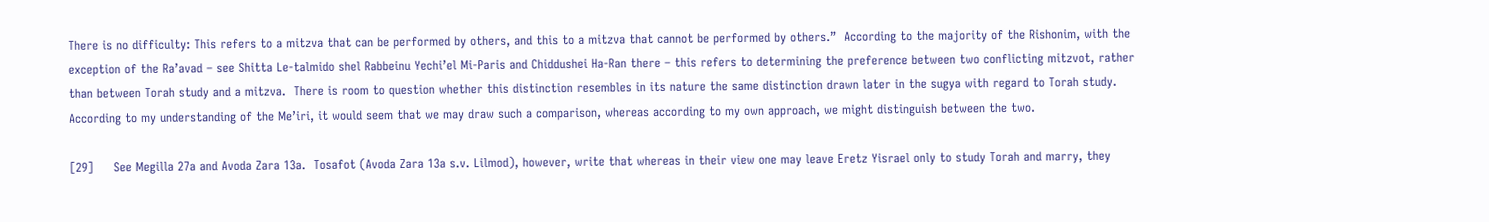There is no difficulty: This refers to a mitzva that can be performed by others, and this to a mitzva that cannot be performed by others.”  According to the majority of the Rishonim, with the exception of the Ra’avad – see Shitta Le-talmido shel Rabbeinu Yechi’el Mi-Paris and Chiddushei Ha-Ran there – this refers to determining the preference between two conflicting mitzvot, rather than between Torah study and a mitzva.  There is room to question whether this distinction resembles in its nature the same distinction drawn later in the sugya with regard to Torah study.  According to my understanding of the Me’iri, it would seem that we may draw such a comparison, whereas according to my own approach, we might distinguish between the two.

[29]     See Megilla 27a and Avoda Zara 13a.  Tosafot (Avoda Zara 13a s.v. Lilmod), however, write that whereas in their view one may leave Eretz Yisrael only to study Torah and marry, they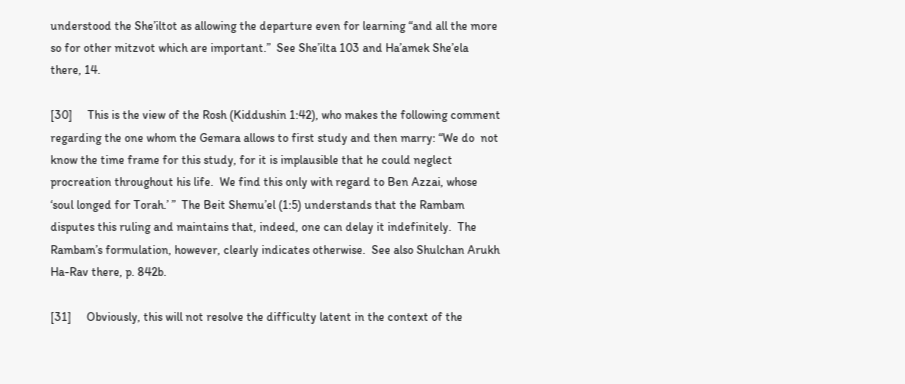understood the She’iltot as allowing the departure even for learning “and all the more so for other mitzvot which are important.”  See She’ilta 103 and Ha’amek She’ela there, 14.

[30]     This is the view of the Rosh (Kiddushin 1:42), who makes the following comment regarding the one whom the Gemara allows to first study and then marry: “We do  not know the time frame for this study, for it is implausible that he could neglect procreation throughout his life.  We find this only with regard to Ben Azzai, whose ‘soul longed for Torah.’ ”  The Beit Shemu’el (1:5) understands that the Rambam disputes this ruling and maintains that, indeed, one can delay it indefinitely.  The Rambam’s formulation, however, clearly indicates otherwise.  See also Shulchan Arukh Ha-Rav there, p. 842b.

[31]     Obviously, this will not resolve the difficulty latent in the context of the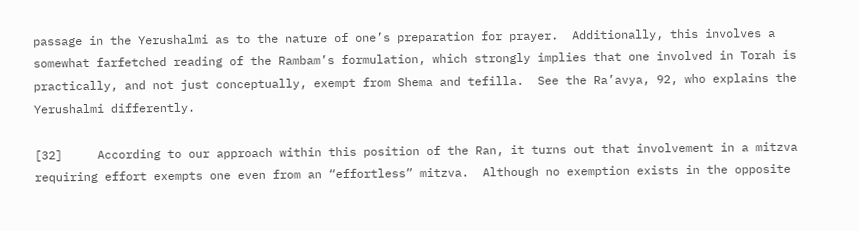passage in the Yerushalmi as to the nature of one’s preparation for prayer.  Additionally, this involves a somewhat farfetched reading of the Rambam’s formulation, which strongly implies that one involved in Torah is practically, and not just conceptually, exempt from Shema and tefilla.  See the Ra’avya, 92, who explains the Yerushalmi differently.

[32]     According to our approach within this position of the Ran, it turns out that involvement in a mitzva requiring effort exempts one even from an “effortless” mitzva.  Although no exemption exists in the opposite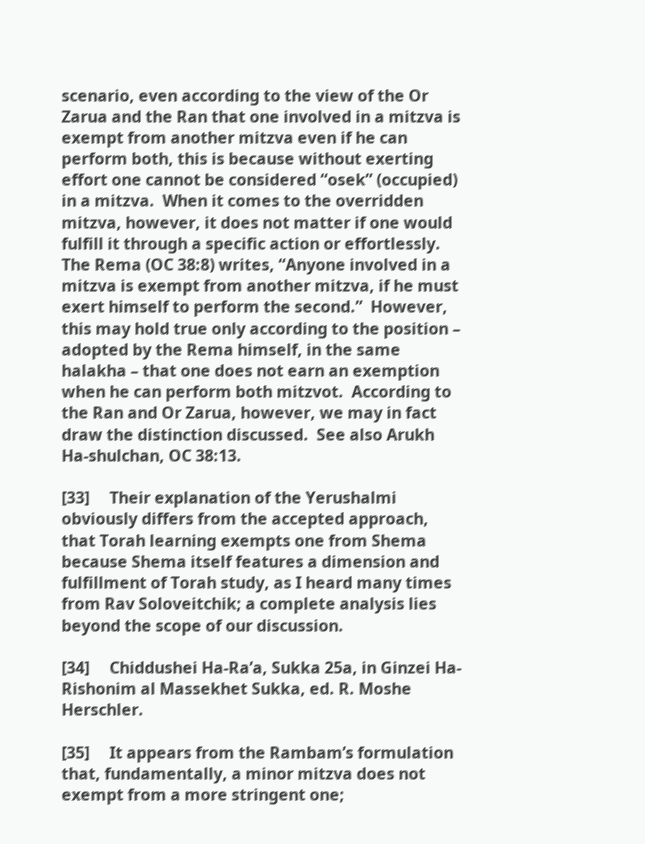scenario, even according to the view of the Or Zarua and the Ran that one involved in a mitzva is exempt from another mitzva even if he can perform both, this is because without exerting effort one cannot be considered “osek” (occupied) in a mitzva.  When it comes to the overridden mitzva, however, it does not matter if one would fulfill it through a specific action or effortlessly.  The Rema (OC 38:8) writes, “Anyone involved in a mitzva is exempt from another mitzva, if he must exert himself to perform the second.”  However, this may hold true only according to the position – adopted by the Rema himself, in the same halakha – that one does not earn an exemption when he can perform both mitzvot.  According to the Ran and Or Zarua, however, we may in fact draw the distinction discussed.  See also Arukh Ha-shulchan, OC 38:13.

[33]     Their explanation of the Yerushalmi obviously differs from the accepted approach, that Torah learning exempts one from Shema because Shema itself features a dimension and fulfillment of Torah study, as I heard many times from Rav Soloveitchik; a complete analysis lies beyond the scope of our discussion.

[34]     Chiddushei Ha-Ra’a, Sukka 25a, in Ginzei Ha-Rishonim al Massekhet Sukka, ed. R. Moshe Herschler.

[35]     It appears from the Rambam’s formulation that, fundamentally, a minor mitzva does not exempt from a more stringent one;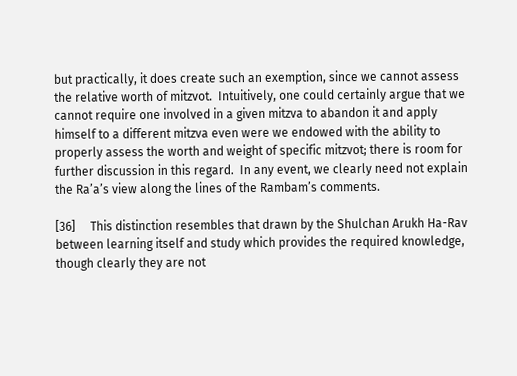but practically, it does create such an exemption, since we cannot assess the relative worth of mitzvot.  Intuitively, one could certainly argue that we cannot require one involved in a given mitzva to abandon it and apply himself to a different mitzva even were we endowed with the ability to properly assess the worth and weight of specific mitzvot; there is room for further discussion in this regard.  In any event, we clearly need not explain the Ra’a’s view along the lines of the Rambam’s comments.

[36]     This distinction resembles that drawn by the Shulchan Arukh Ha-Rav between learning itself and study which provides the required knowledge, though clearly they are not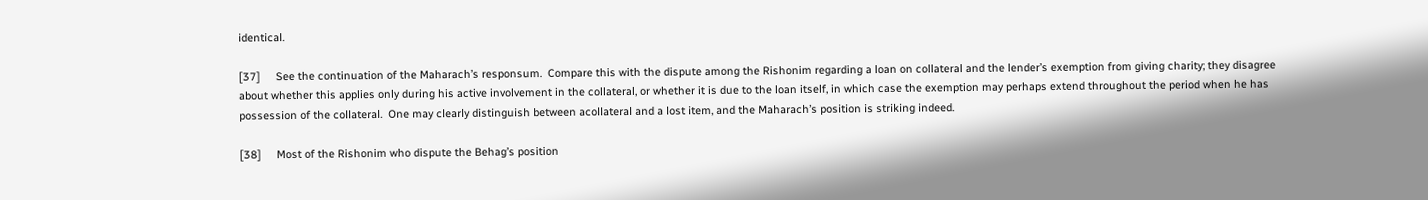identical.

[37]     See the continuation of the Maharach’s responsum.  Compare this with the dispute among the Rishonim regarding a loan on collateral and the lender’s exemption from giving charity; they disagree about whether this applies only during his active involvement in the collateral, or whether it is due to the loan itself, in which case the exemption may perhaps extend throughout the period when he has possession of the collateral.  One may clearly distinguish between acollateral and a lost item, and the Maharach’s position is striking indeed.

[38]     Most of the Rishonim who dispute the Behag’s position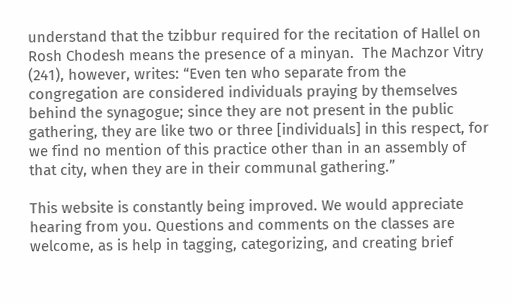understand that the tzibbur required for the recitation of Hallel on Rosh Chodesh means the presence of a minyan.  The Machzor Vitry (241), however, writes: “Even ten who separate from the congregation are considered individuals praying by themselves behind the synagogue; since they are not present in the public gathering, they are like two or three [individuals] in this respect, for we find no mention of this practice other than in an assembly of that city, when they are in their communal gathering.”

This website is constantly being improved. We would appreciate hearing from you. Questions and comments on the classes are welcome, as is help in tagging, categorizing, and creating brief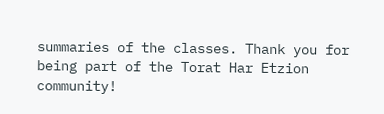summaries of the classes. Thank you for being part of the Torat Har Etzion community!